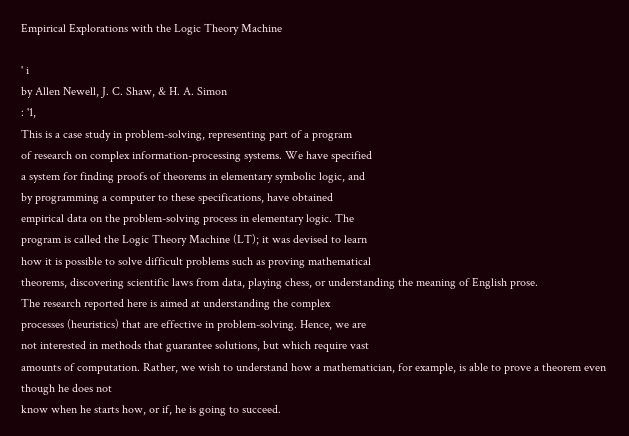Empirical Explorations with the Logic Theory Machine

' i
by Allen Newell, J. C. Shaw, & H. A. Simon
: '1,
This is a case study in problem-solving, representing part of a program
of research on complex information-processing systems. We have specified
a system for finding proofs of theorems in elementary symbolic logic, and
by programming a computer to these specifications, have obtained
empirical data on the problem-solving process in elementary logic. The
program is called the Logic Theory Machine (LT); it was devised to learn
how it is possible to solve difficult problems such as proving mathematical
theorems, discovering scientific laws from data, playing chess, or understanding the meaning of English prose.
The research reported here is aimed at understanding the complex
processes (heuristics) that are effective in problem-solving. Hence, we are
not interested in methods that guarantee solutions, but which require vast
amounts of computation. Rather, we wish to understand how a mathematician, for example, is able to prove a theorem even though he does not
know when he starts how, or if, he is going to succeed.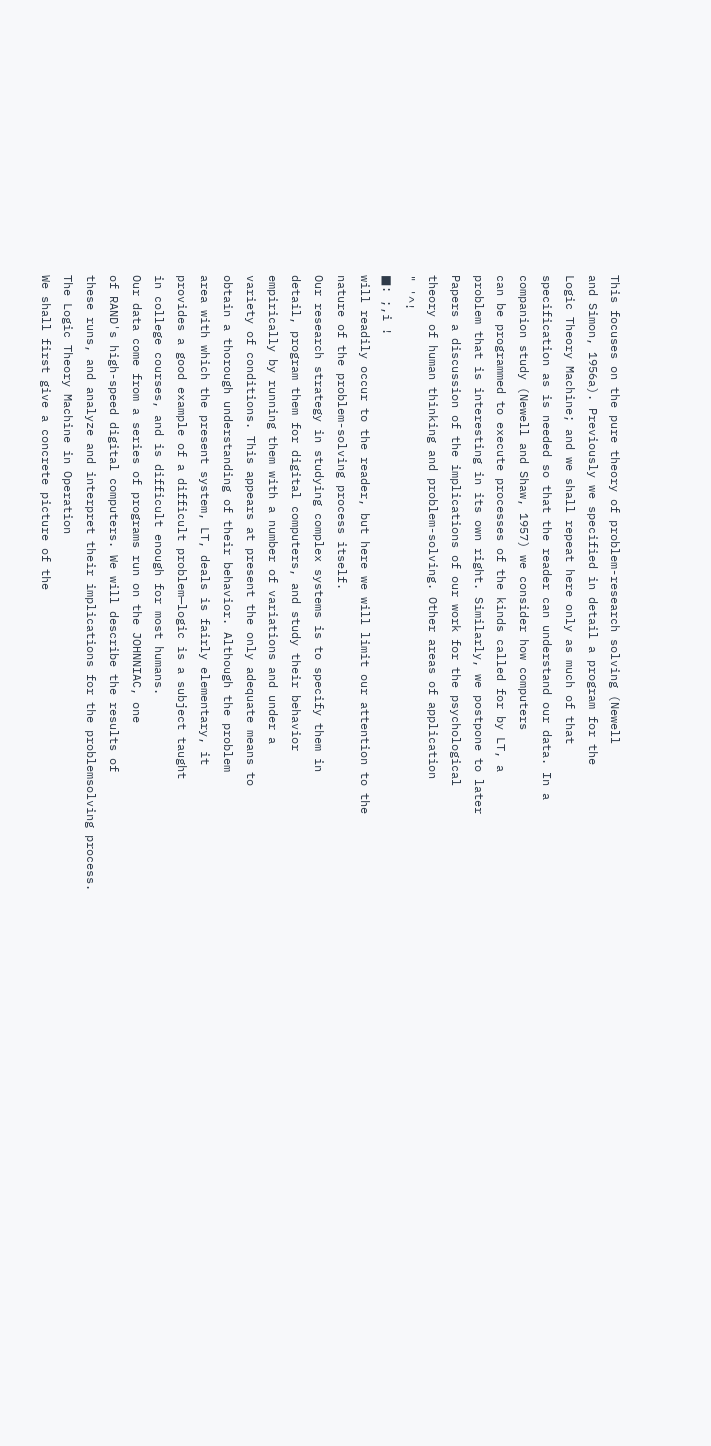This focuses on the pure theory of problem-research solving (Newell
and Simon, 1956a). Previously we specified in detail a program for the
Logic Theory Machine; and we shall repeat here only as much of that
specification as is needed so that the reader can understand our data. In a
companion study (Newell and Shaw, 1957) we consider how computers
can be programmed to execute processes of the kinds called for by LT, a
problem that is interesting in its own right. Similarly, we postpone to later
Papers a discussion of the implications of our work for the psychological
theory of human thinking and problem-solving. Other areas of application
" '^!
■: ;,i !
will readily occur to the reader, but here we will limit our attention to the
nature of the problem-solving process itself.
Our research strategy in studying complex systems is to specify them in
detail, program them for digital computers, and study their behavior
empirically by running them with a number of variations and under a
variety of conditions. This appears at present the only adequate means to
obtain a thorough understanding of their behavior. Although the problem
area with which the present system, LT, deals is fairly elementary, it
provides a good example of a difficult problem—logic is a subject taught
in college courses, and is difficult enough for most humans.
Our data come from a series of programs run on the JOHNNIAC, one
of RAND's high-speed digital computers. We will describe the results of
these runs, and analyze and interpret their implications for the problemsolving process.
The Logic Theory Machine in Operation
We shall first give a concrete picture of the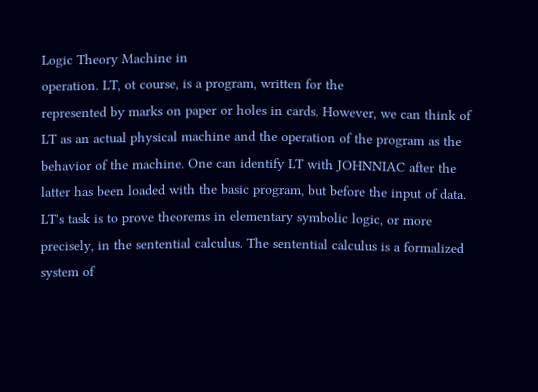Logic Theory Machine in
operation. LT, ot course, is a program, written for the
represented by marks on paper or holes in cards. However, we can think of
LT as an actual physical machine and the operation of the program as the
behavior of the machine. One can identify LT with JOHNNIAC after the
latter has been loaded with the basic program, but before the input of data.
LT's task is to prove theorems in elementary symbolic logic, or more
precisely, in the sentential calculus. The sentential calculus is a formalized
system of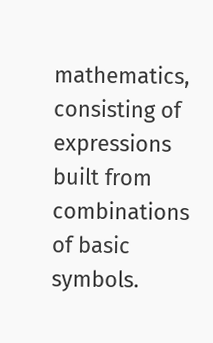mathematics, consisting of expressions built from combinations
of basic symbols.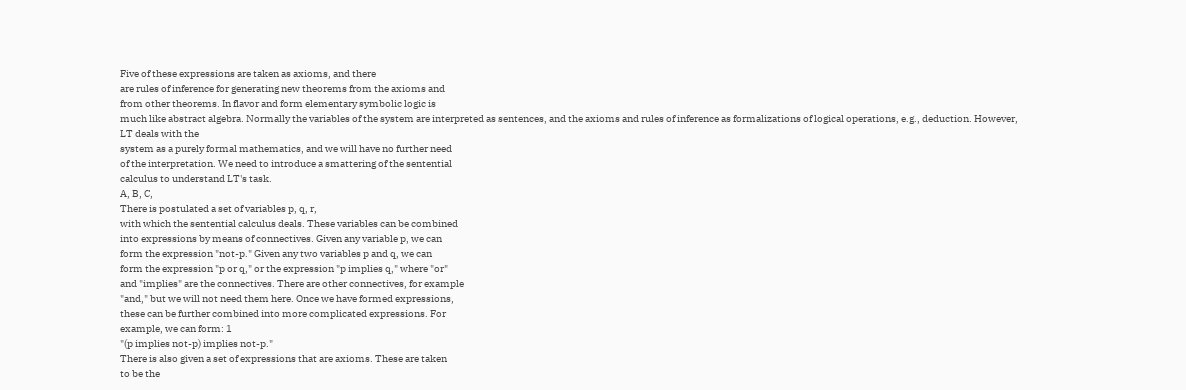Five of these expressions are taken as axioms, and there
are rules of inference for generating new theorems from the axioms and
from other theorems. In flavor and form elementary symbolic logic is
much like abstract algebra. Normally the variables of the system are interpreted as sentences, and the axioms and rules of inference as formalizations of logical operations, e.g., deduction. However, LT deals with the
system as a purely formal mathematics, and we will have no further need
of the interpretation. We need to introduce a smattering of the sentential
calculus to understand LT's task.
A, B, C,
There is postulated a set of variables p, q, r,
with which the sentential calculus deals. These variables can be combined
into expressions by means of connectives. Given any variable p, we can
form the expression "not-p." Given any two variables p and q, we can
form the expression "p or q," or the expression "p implies q," where "or"
and "implies" are the connectives. There are other connectives, for example
"and," but we will not need them here. Once we have formed expressions,
these can be further combined into more complicated expressions. For
example, we can form: 1
"(p implies not-p) implies not-p."
There is also given a set of expressions that are axioms. These are taken
to be the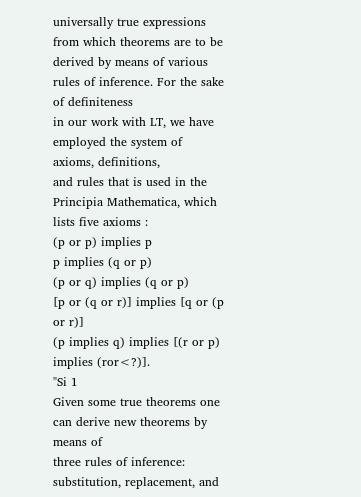universally true expressions from which theorems are to be derived by means of various rules of inference. For the sake of definiteness
in our work with LT, we have employed the system of axioms, definitions,
and rules that is used in the Principia Mathematica, which lists five axioms :
(p or p) implies p
p implies (q or p)
(p or q) implies (q or p)
[p or (q or r)] implies [q or (p or r)]
(p implies q) implies [(r or p) implies (ror<?)].
"Si 1
Given some true theorems one can derive new theorems by means of
three rules of inference: substitution, replacement, and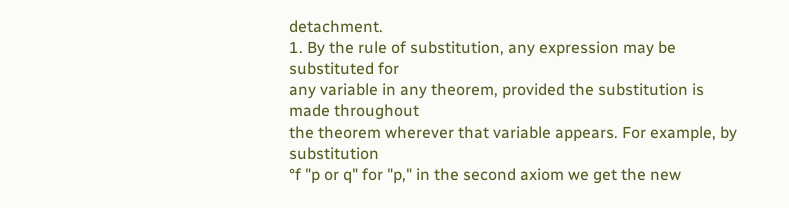detachment.
1. By the rule of substitution, any expression may be substituted for
any variable in any theorem, provided the substitution is made throughout
the theorem wherever that variable appears. For example, by substitution
°f "p or q" for "p," in the second axiom we get the new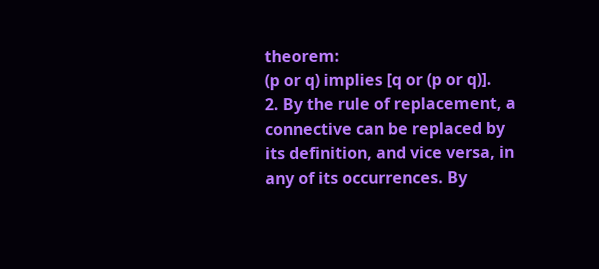theorem:
(p or q) implies [q or (p or q)].
2. By the rule of replacement, a connective can be replaced by its definition, and vice versa, in any of its occurrences. By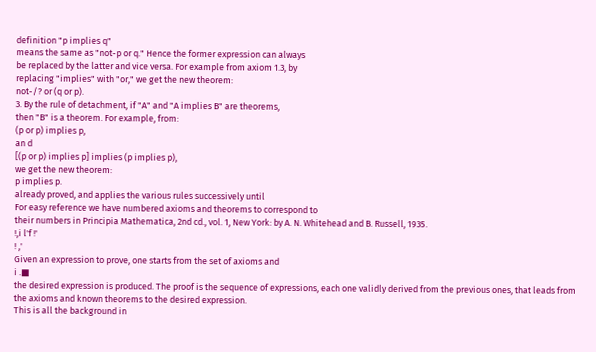definition "p implies q"
means the same as "not-p or q." Hence the former expression can always
be replaced by the latter and vice versa. For example from axiom 1.3, by
replacing "implies" with "or," we get the new theorem:
not-/? or (q or p).
3. By the rule of detachment, if "A" and "A implies B" are theorems,
then "B" is a theorem. For example, from:
(p or p) implies p,
an d
[(p or p) implies p] implies (p implies p),
we get the new theorem:
p implies p.
already proved, and applies the various rules successively until
For easy reference we have numbered axioms and theorems to correspond to
their numbers in Principia Mathematica, 2nd cd., vol. 1, New York: by A. N. Whitehead and B. Russell, 1935.
!,i l'f !'
! ,'
Given an expression to prove, one starts from the set of axioms and
i .■
the desired expression is produced. The proof is the sequence of expressions, each one validly derived from the previous ones, that leads from
the axioms and known theorems to the desired expression.
This is all the background in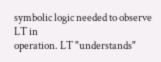symbolic logic needed to observe LT in
operation. LT "understands"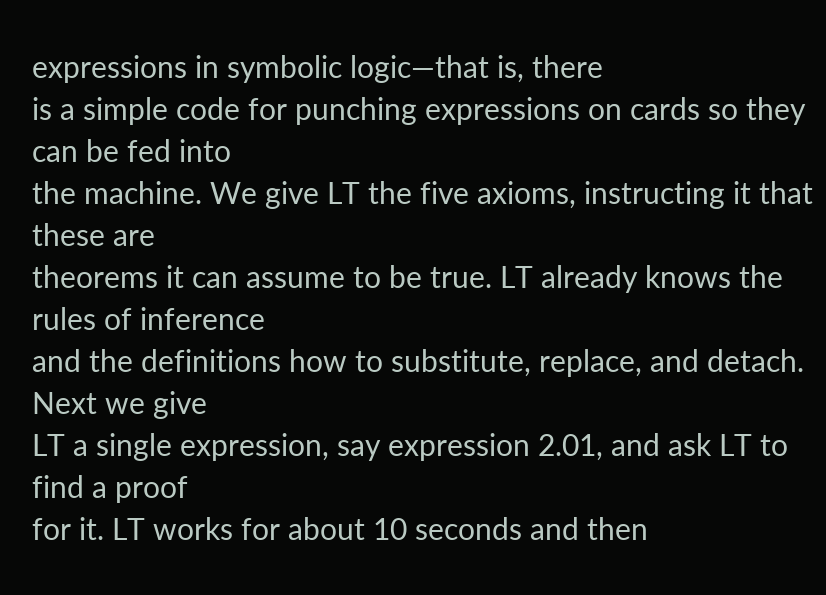expressions in symbolic logic—that is, there
is a simple code for punching expressions on cards so they can be fed into
the machine. We give LT the five axioms, instructing it that these are
theorems it can assume to be true. LT already knows the rules of inference
and the definitions how to substitute, replace, and detach. Next we give
LT a single expression, say expression 2.01, and ask LT to find a proof
for it. LT works for about 10 seconds and then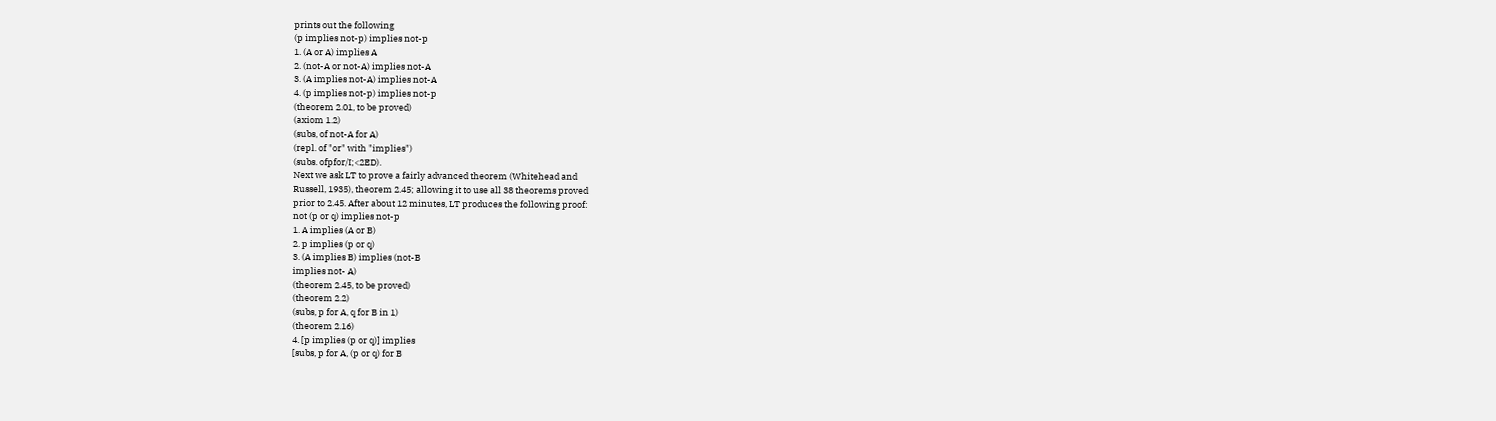prints out the following
(p implies not-p) implies not-p
1. (A or A) implies A
2. (not-A or not-A) implies not-A
3. (A implies not-A) implies not-A
4. (p implies not-p) implies not-p
(theorem 2.01, to be proved)
(axiom 1.2)
(subs, of not-A for A)
(repl. of "or" with "implies")
(subs. ofpfor/I;<2ED).
Next we ask LT to prove a fairly advanced theorem (Whitehead and
Russell, 1935), theorem 2.45; allowing it to use all 38 theorems proved
prior to 2.45. After about 12 minutes, LT produces the following proof:
not (p or q) implies not-p
1. A implies (A or B)
2. p implies (p or q)
3. (A implies B) implies (not-B
implies not- A)
(theorem 2.45, to be proved)
(theorem 2.2)
(subs, p for A, q for B in 1)
(theorem 2.16)
4. [p implies (p or q)] implies
[subs, p for A, (p or q) for B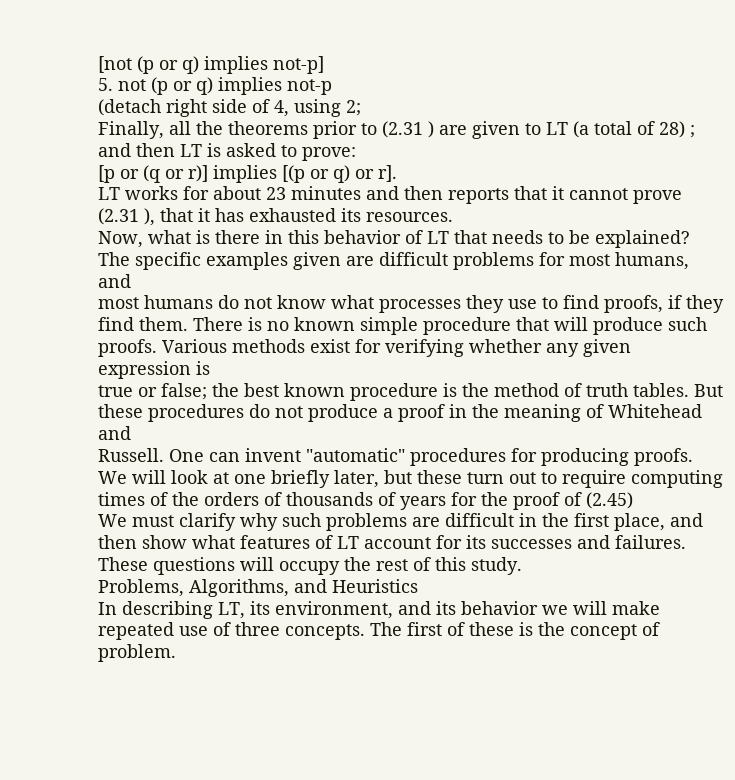[not (p or q) implies not-p]
5. not (p or q) implies not-p
(detach right side of 4, using 2;
Finally, all the theorems prior to (2.31 ) are given to LT (a total of 28) ;
and then LT is asked to prove:
[p or (q or r)] implies [(p or q) or r].
LT works for about 23 minutes and then reports that it cannot prove
(2.31 ), that it has exhausted its resources.
Now, what is there in this behavior of LT that needs to be explained?
The specific examples given are difficult problems for most humans, and
most humans do not know what processes they use to find proofs, if they
find them. There is no known simple procedure that will produce such
proofs. Various methods exist for verifying whether any given expression is
true or false; the best known procedure is the method of truth tables. But
these procedures do not produce a proof in the meaning of Whitehead and
Russell. One can invent "automatic" procedures for producing proofs.
We will look at one briefly later, but these turn out to require computing
times of the orders of thousands of years for the proof of (2.45)
We must clarify why such problems are difficult in the first place, and
then show what features of LT account for its successes and failures.
These questions will occupy the rest of this study.
Problems, Algorithms, and Heuristics
In describing LT, its environment, and its behavior we will make repeated use of three concepts. The first of these is the concept of problem.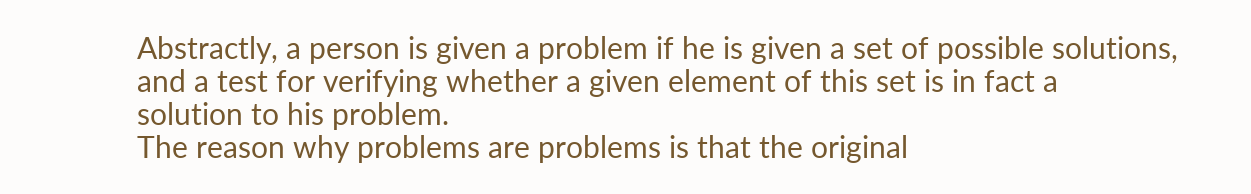Abstractly, a person is given a problem if he is given a set of possible solutions, and a test for verifying whether a given element of this set is in fact a
solution to his problem.
The reason why problems are problems is that the original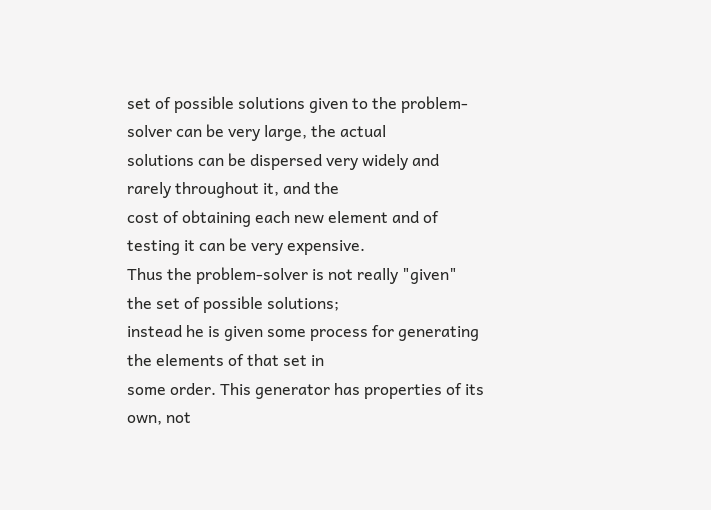set of possible solutions given to the problem-solver can be very large, the actual
solutions can be dispersed very widely and rarely throughout it, and the
cost of obtaining each new element and of testing it can be very expensive.
Thus the problem-solver is not really "given" the set of possible solutions;
instead he is given some process for generating the elements of that set in
some order. This generator has properties of its own, not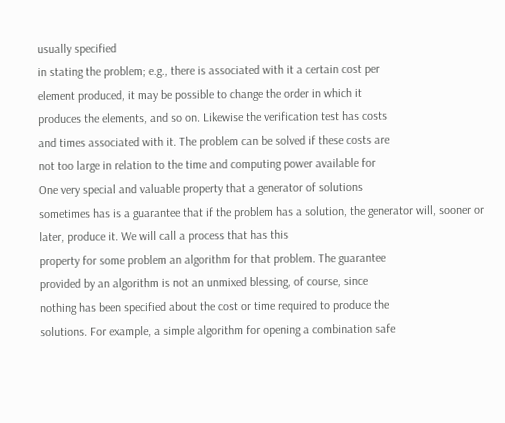usually specified
in stating the problem; e.g., there is associated with it a certain cost per
element produced, it may be possible to change the order in which it
produces the elements, and so on. Likewise the verification test has costs
and times associated with it. The problem can be solved if these costs are
not too large in relation to the time and computing power available for
One very special and valuable property that a generator of solutions
sometimes has is a guarantee that if the problem has a solution, the generator will, sooner or later, produce it. We will call a process that has this
property for some problem an algorithm for that problem. The guarantee
provided by an algorithm is not an unmixed blessing, of course, since
nothing has been specified about the cost or time required to produce the
solutions. For example, a simple algorithm for opening a combination safe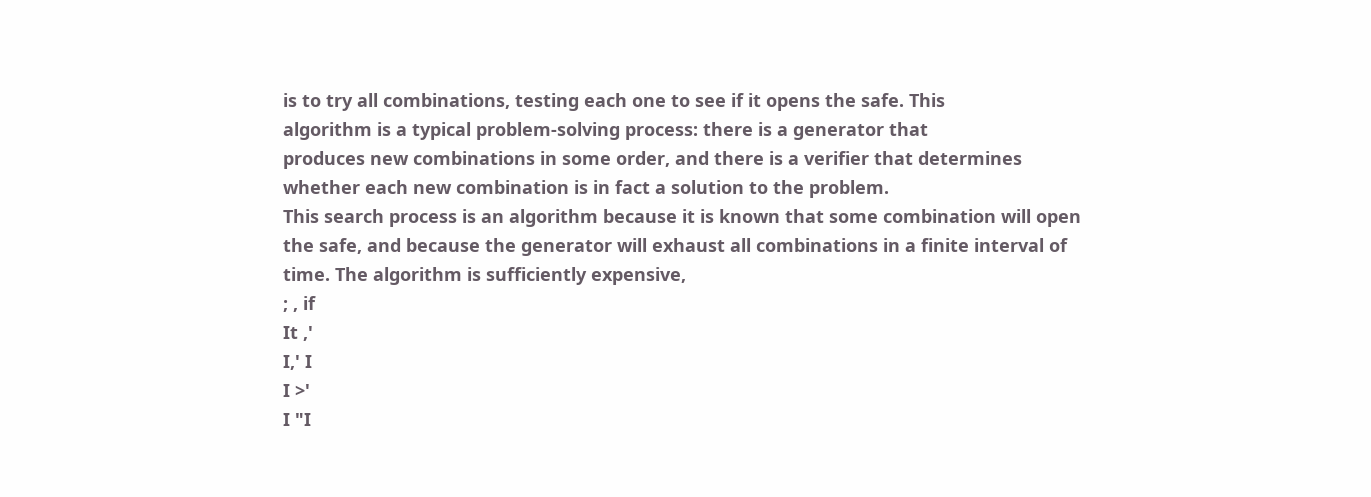is to try all combinations, testing each one to see if it opens the safe. This
algorithm is a typical problem-solving process: there is a generator that
produces new combinations in some order, and there is a verifier that determines whether each new combination is in fact a solution to the problem.
This search process is an algorithm because it is known that some combination will open the safe, and because the generator will exhaust all combinations in a finite interval of time. The algorithm is sufficiently expensive,
; , if
It ,'
I,' I
I >'
I "I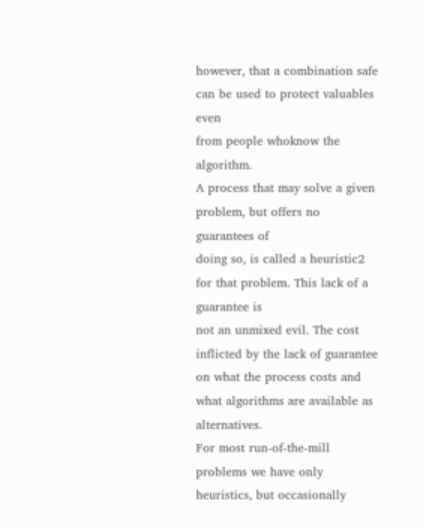however, that a combination safe can be used to protect valuables even
from people whoknow the algorithm.
A process that may solve a given problem, but offers no guarantees of
doing so, is called a heuristic2 for that problem. This lack of a guarantee is
not an unmixed evil. The cost inflicted by the lack of guarantee
on what the process costs and what algorithms are available as alternatives.
For most run-of-the-mill problems we have only heuristics, but occasionally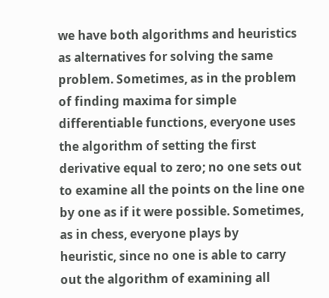we have both algorithms and heuristics as alternatives for solving the same
problem. Sometimes, as in the problem of finding maxima for simple differentiable functions, everyone uses the algorithm of setting the first derivative equal to zero; no one sets out to examine all the points on the line one
by one as if it were possible. Sometimes, as in chess, everyone plays by
heuristic, since no one is able to carry out the algorithm of examining all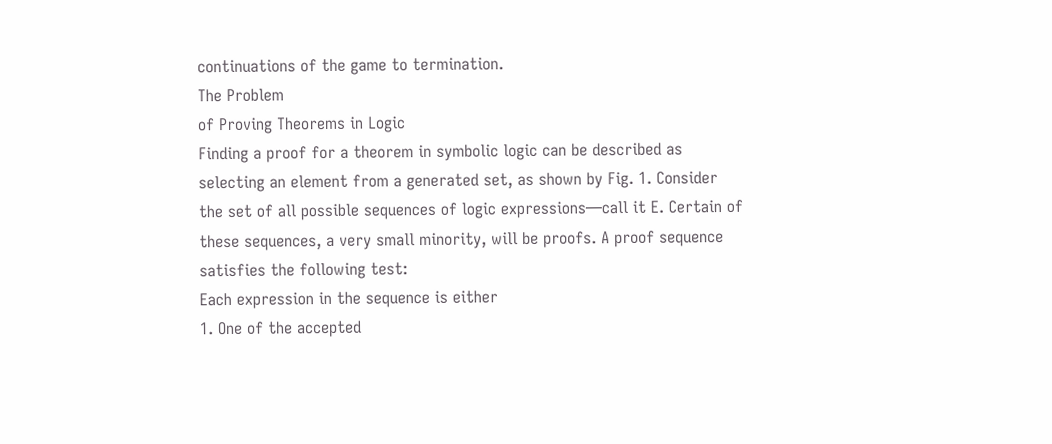continuations of the game to termination.
The Problem
of Proving Theorems in Logic
Finding a proof for a theorem in symbolic logic can be described as
selecting an element from a generated set, as shown by Fig. 1. Consider
the set of all possible sequences of logic expressions—call it E. Certain of
these sequences, a very small minority, will be proofs. A proof sequence
satisfies the following test:
Each expression in the sequence is either
1. One of the accepted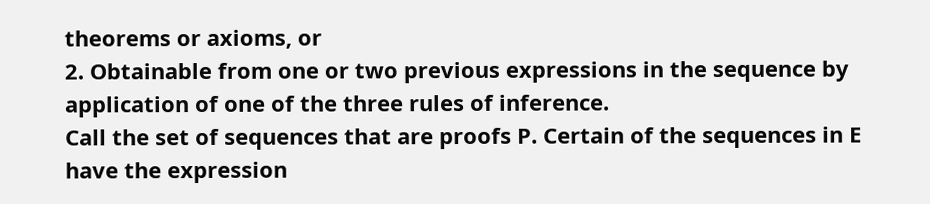theorems or axioms, or
2. Obtainable from one or two previous expressions in the sequence by
application of one of the three rules of inference.
Call the set of sequences that are proofs P. Certain of the sequences in E
have the expression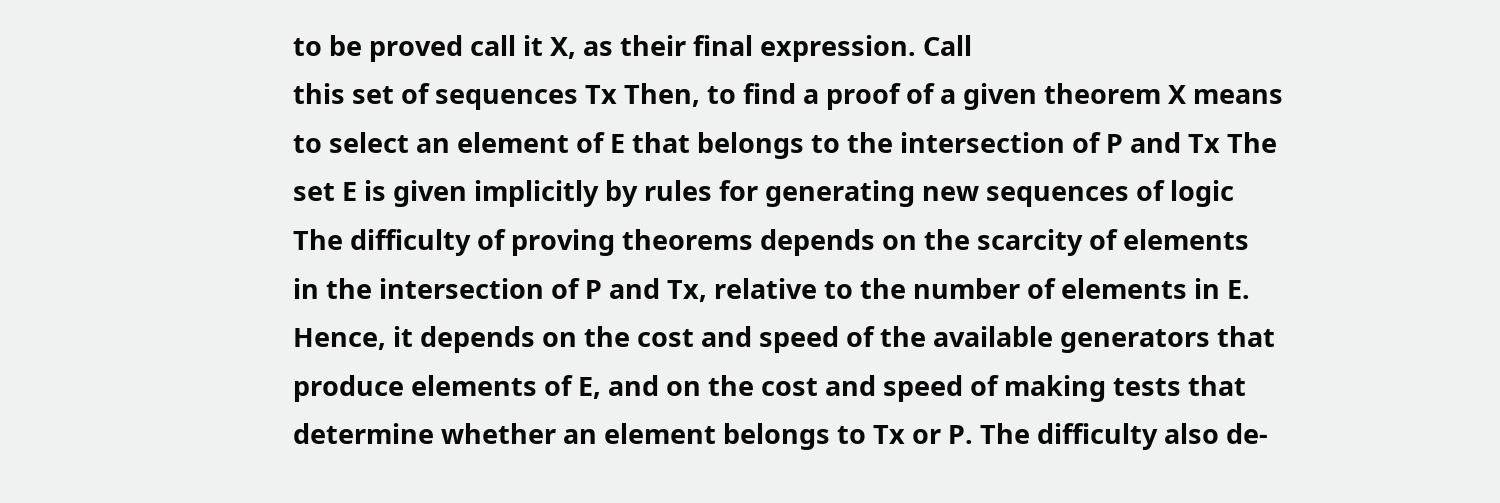to be proved call it X, as their final expression. Call
this set of sequences Tx Then, to find a proof of a given theorem X means
to select an element of E that belongs to the intersection of P and Tx The
set E is given implicitly by rules for generating new sequences of logic
The difficulty of proving theorems depends on the scarcity of elements
in the intersection of P and Tx, relative to the number of elements in E.
Hence, it depends on the cost and speed of the available generators that
produce elements of E, and on the cost and speed of making tests that
determine whether an element belongs to Tx or P. The difficulty also de-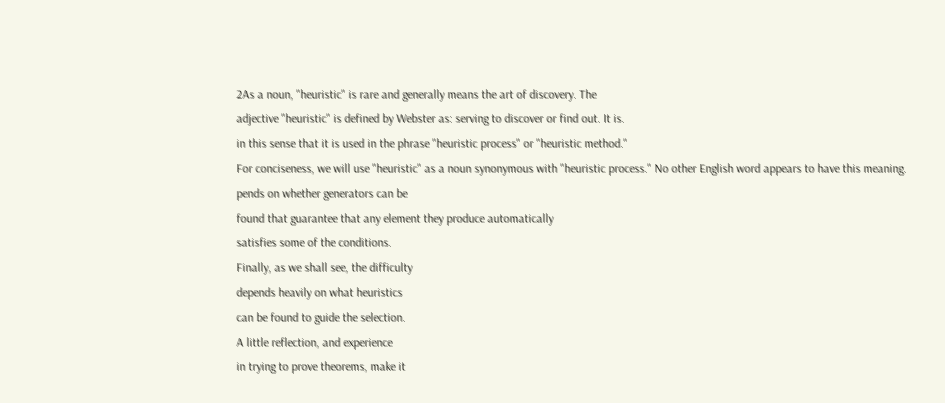2As a noun, "heuristic" is rare and generally means the art of discovery. The
adjective "heuristic" is defined by Webster as: serving to discover or find out. It is.
in this sense that it is used in the phrase "heuristic process" or "heuristic method."
For conciseness, we will use "heuristic" as a noun synonymous with "heuristic process." No other English word appears to have this meaning.
pends on whether generators can be
found that guarantee that any element they produce automatically
satisfies some of the conditions.
Finally, as we shall see, the difficulty
depends heavily on what heuristics
can be found to guide the selection.
A little reflection, and experience
in trying to prove theorems, make it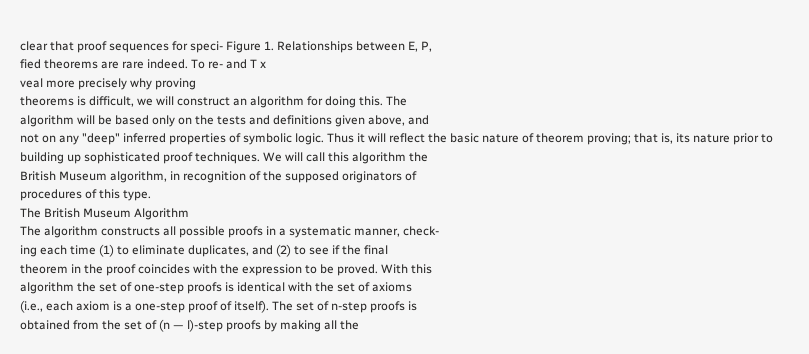clear that proof sequences for speci- Figure 1. Relationships between E, P,
fied theorems are rare indeed. To re- and T x
veal more precisely why proving
theorems is difficult, we will construct an algorithm for doing this. The
algorithm will be based only on the tests and definitions given above, and
not on any "deep" inferred properties of symbolic logic. Thus it will reflect the basic nature of theorem proving; that is, its nature prior to building up sophisticated proof techniques. We will call this algorithm the
British Museum algorithm, in recognition of the supposed originators of
procedures of this type.
The British Museum Algorithm
The algorithm constructs all possible proofs in a systematic manner, check-
ing each time (1) to eliminate duplicates, and (2) to see if the final
theorem in the proof coincides with the expression to be proved. With this
algorithm the set of one-step proofs is identical with the set of axioms
(i.e., each axiom is a one-step proof of itself). The set of n-step proofs is
obtained from the set of (n — l)-step proofs by making all the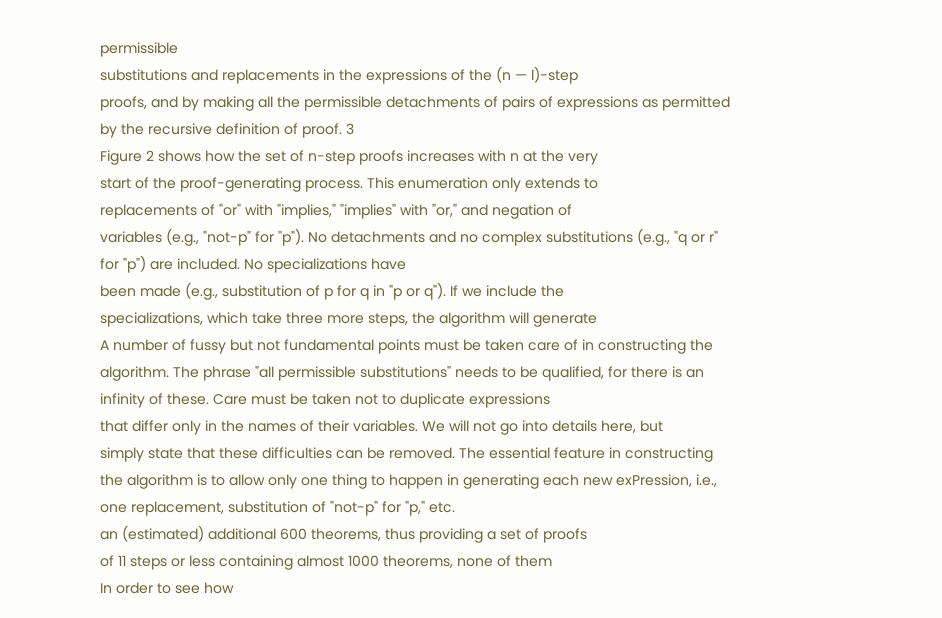permissible
substitutions and replacements in the expressions of the (n — l)-step
proofs, and by making all the permissible detachments of pairs of expressions as permitted by the recursive definition of proof. 3
Figure 2 shows how the set of n-step proofs increases with n at the very
start of the proof-generating process. This enumeration only extends to
replacements of "or" with "implies," "implies" with "or," and negation of
variables (e.g., "not-p" for "p"). No detachments and no complex substitutions (e.g., "q or r" for "p") are included. No specializations have
been made (e.g., substitution of p for q in "p or q"). If we include the
specializations, which take three more steps, the algorithm will generate
A number of fussy but not fundamental points must be taken care of in constructing the algorithm. The phrase "all permissible substitutions" needs to be qualified, for there is an infinity of these. Care must be taken not to duplicate expressions
that differ only in the names of their variables. We will not go into details here, but
simply state that these difficulties can be removed. The essential feature in constructing the algorithm is to allow only one thing to happen in generating each new exPression, i.e., one replacement, substitution of "not-p" for "p," etc.
an (estimated) additional 600 theorems, thus providing a set of proofs
of 11 steps or less containing almost 1000 theorems, none of them
In order to see how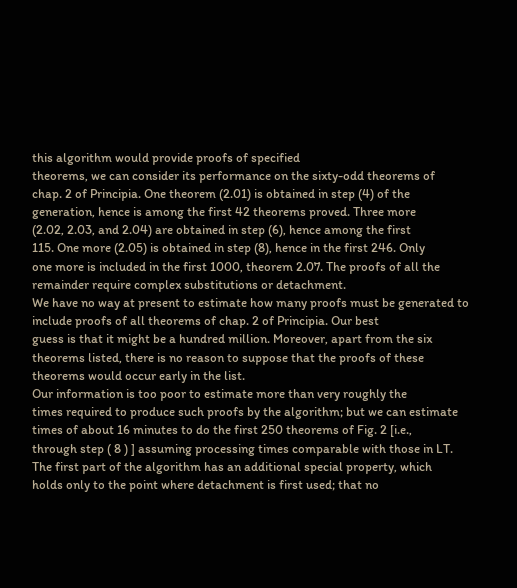this algorithm would provide proofs of specified
theorems, we can consider its performance on the sixty-odd theorems of
chap. 2 of Principia. One theorem (2.01) is obtained in step (4) of the
generation, hence is among the first 42 theorems proved. Three more
(2.02, 2.03, and 2.04) are obtained in step (6), hence among the first
115. One more (2.05) is obtained in step (8), hence in the first 246. Only
one more is included in the first 1000, theorem 2.07. The proofs of all the
remainder require complex substitutions or detachment.
We have no way at present to estimate how many proofs must be generated to include proofs of all theorems of chap. 2 of Principia. Our best
guess is that it might be a hundred million. Moreover, apart from the six
theorems listed, there is no reason to suppose that the proofs of these
theorems would occur early in the list.
Our information is too poor to estimate more than very roughly the
times required to produce such proofs by the algorithm; but we can estimate times of about 16 minutes to do the first 250 theorems of Fig. 2 [i.e.,
through step ( 8 ) ] assuming processing times comparable with those in LT.
The first part of the algorithm has an additional special property, which
holds only to the point where detachment is first used; that no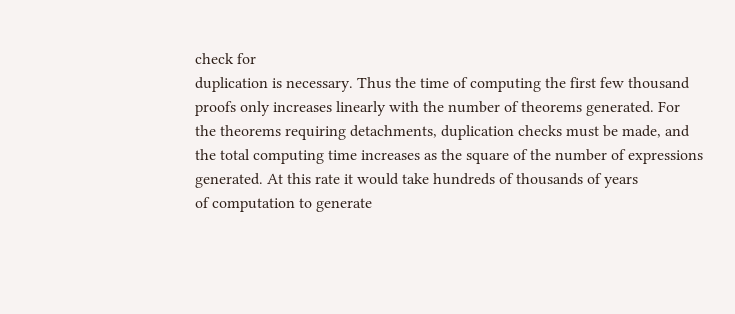check for
duplication is necessary. Thus the time of computing the first few thousand
proofs only increases linearly with the number of theorems generated. For
the theorems requiring detachments, duplication checks must be made, and
the total computing time increases as the square of the number of expressions generated. At this rate it would take hundreds of thousands of years
of computation to generate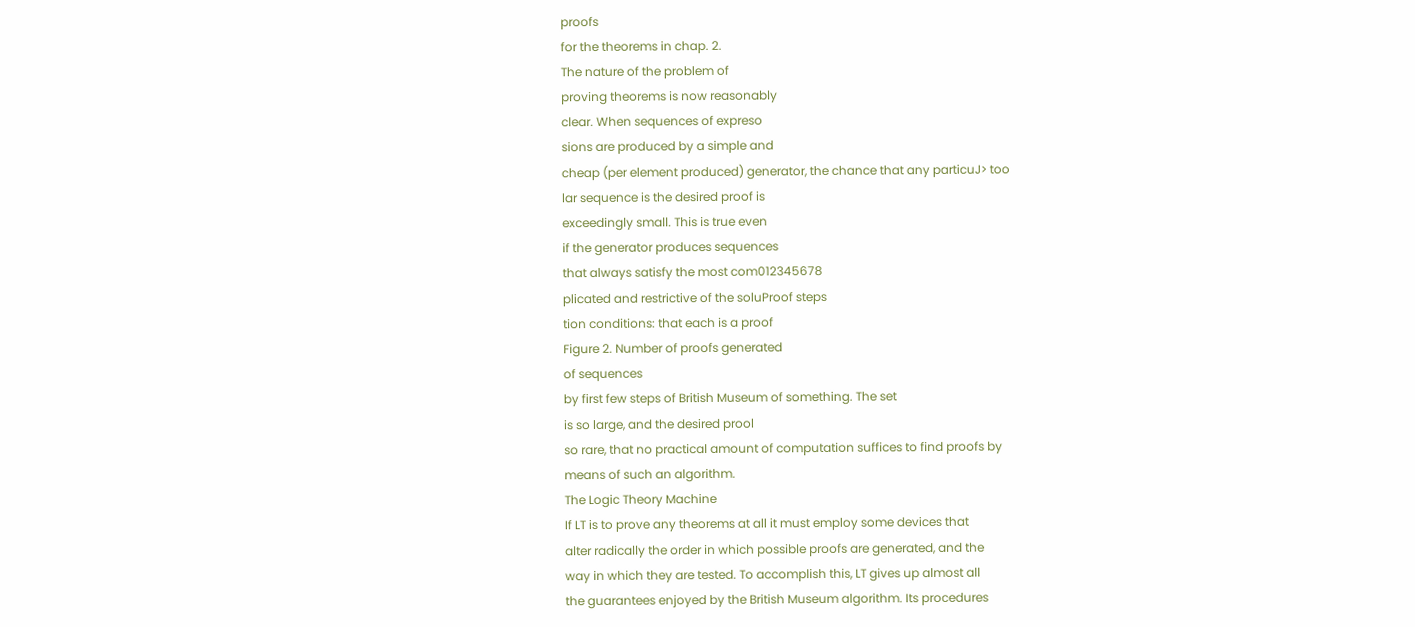proofs
for the theorems in chap. 2.
The nature of the problem of
proving theorems is now reasonably
clear. When sequences of expreso
sions are produced by a simple and
cheap (per element produced) generator, the chance that any particuJ> too
lar sequence is the desired proof is
exceedingly small. This is true even
if the generator produces sequences
that always satisfy the most com012345678
plicated and restrictive of the soluProof steps
tion conditions: that each is a proof
Figure 2. Number of proofs generated
of sequences
by first few steps of British Museum of something. The set
is so large, and the desired prool
so rare, that no practical amount of computation suffices to find proofs by
means of such an algorithm.
The Logic Theory Machine
If LT is to prove any theorems at all it must employ some devices that
alter radically the order in which possible proofs are generated, and the
way in which they are tested. To accomplish this, LT gives up almost all
the guarantees enjoyed by the British Museum algorithm. Its procedures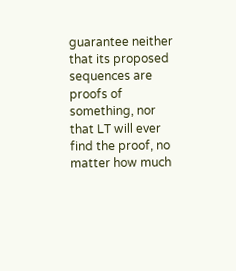guarantee neither that its proposed sequences are proofs of something, nor
that LT will ever find the proof, no matter how much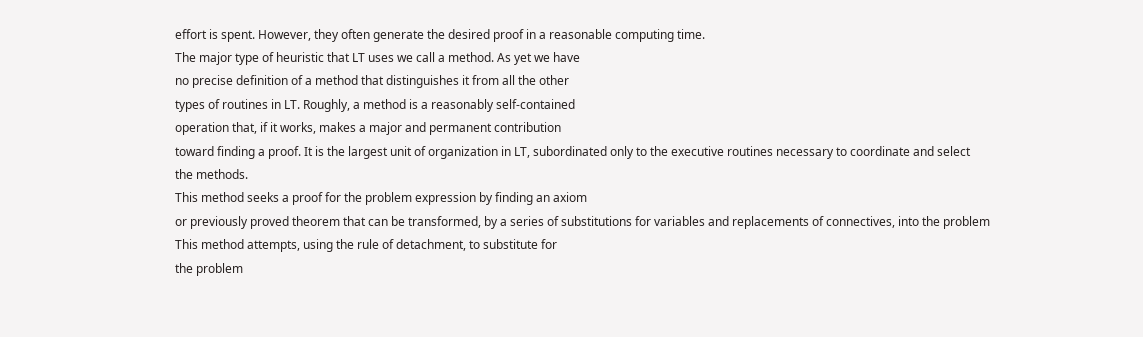effort is spent. However, they often generate the desired proof in a reasonable computing time.
The major type of heuristic that LT uses we call a method. As yet we have
no precise definition of a method that distinguishes it from all the other
types of routines in LT. Roughly, a method is a reasonably self-contained
operation that, if it works, makes a major and permanent contribution
toward finding a proof. It is the largest unit of organization in LT, subordinated only to the executive routines necessary to coordinate and select
the methods.
This method seeks a proof for the problem expression by finding an axiom
or previously proved theorem that can be transformed, by a series of substitutions for variables and replacements of connectives, into the problem
This method attempts, using the rule of detachment, to substitute for
the problem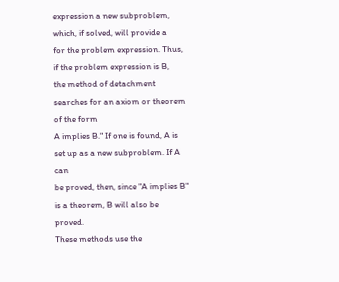expression a new subproblem, which, if solved, will provide a
for the problem expression. Thus, if the problem expression is B,
the method of detachment searches for an axiom or theorem of the form
A implies B." If one is found, A is set up as a new subproblem. If A can
be proved, then, since "A implies B" is a theorem, B will also be proved.
These methods use the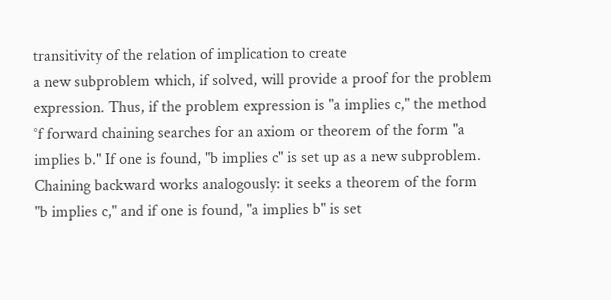transitivity of the relation of implication to create
a new subproblem which, if solved, will provide a proof for the problem
expression. Thus, if the problem expression is "a implies c," the method
°f forward chaining searches for an axiom or theorem of the form "a
implies b." If one is found, "b implies c" is set up as a new subproblem.
Chaining backward works analogously: it seeks a theorem of the form
"b implies c," and if one is found, "a implies b" is set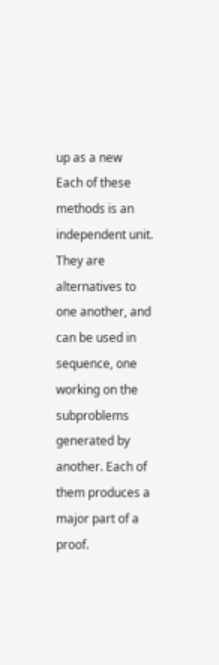up as a new
Each of these methods is an independent unit. They are alternatives to
one another, and can be used in sequence, one working on the subproblems
generated by another. Each of them produces a major part of a proof.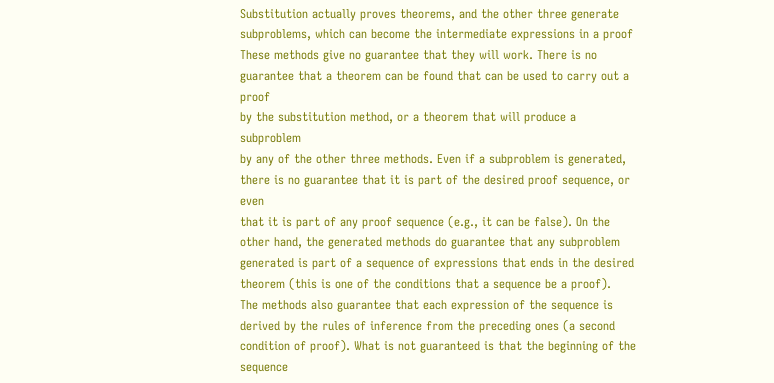Substitution actually proves theorems, and the other three generate subproblems, which can become the intermediate expressions in a proof
These methods give no guarantee that they will work. There is no guarantee that a theorem can be found that can be used to carry out a proof
by the substitution method, or a theorem that will produce a subproblem
by any of the other three methods. Even if a subproblem is generated,
there is no guarantee that it is part of the desired proof sequence, or even
that it is part of any proof sequence (e.g., it can be false). On the
other hand, the generated methods do guarantee that any subproblem
generated is part of a sequence of expressions that ends in the desired theorem (this is one of the conditions that a sequence be a proof).
The methods also guarantee that each expression of the sequence is derived by the rules of inference from the preceding ones (a second condition of proof). What is not guaranteed is that the beginning of the sequence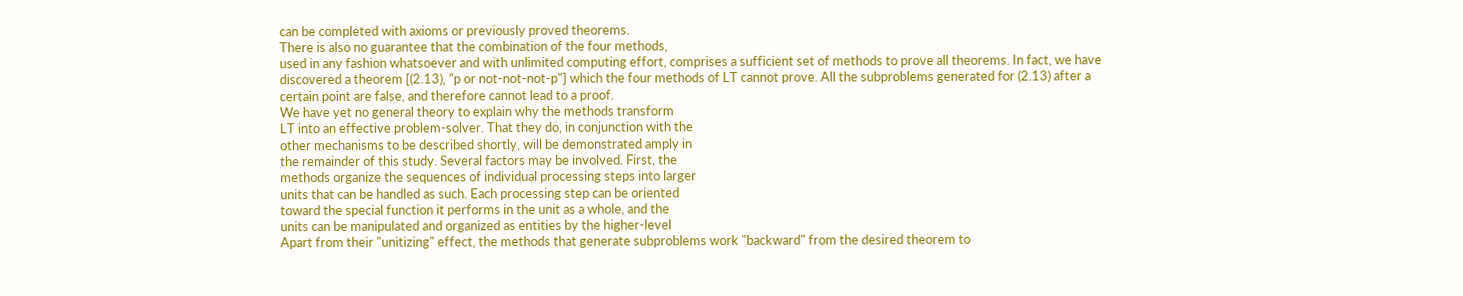can be completed with axioms or previously proved theorems.
There is also no guarantee that the combination of the four methods,
used in any fashion whatsoever and with unlimited computing effort, comprises a sufficient set of methods to prove all theorems. In fact, we have
discovered a theorem [(2.13), "p or not-not-not-p"] which the four methods of LT cannot prove. All the subproblems generated for (2.13) after a
certain point are false, and therefore cannot lead to a proof.
We have yet no general theory to explain why the methods transform
LT into an effective problem-solver. That they do, in conjunction with the
other mechanisms to be described shortly, will be demonstrated amply in
the remainder of this study. Several factors may be involved. First, the
methods organize the sequences of individual processing steps into larger
units that can be handled as such. Each processing step can be oriented
toward the special function it performs in the unit as a whole, and the
units can be manipulated and organized as entities by the higher-level
Apart from their "unitizing" effect, the methods that generate subproblems work "backward" from the desired theorem to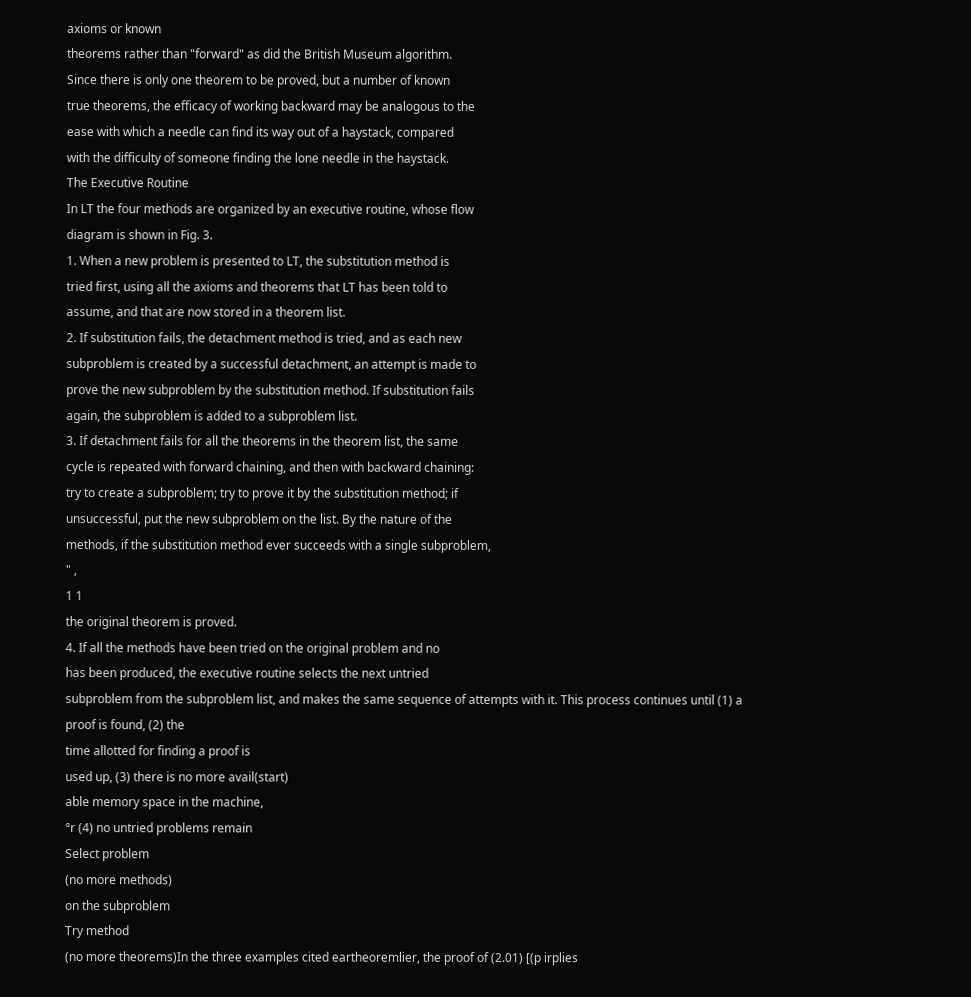axioms or known
theorems rather than "forward" as did the British Museum algorithm.
Since there is only one theorem to be proved, but a number of known
true theorems, the efficacy of working backward may be analogous to the
ease with which a needle can find its way out of a haystack, compared
with the difficulty of someone finding the lone needle in the haystack.
The Executive Routine
In LT the four methods are organized by an executive routine, whose flow
diagram is shown in Fig. 3.
1. When a new problem is presented to LT, the substitution method is
tried first, using all the axioms and theorems that LT has been told to
assume, and that are now stored in a theorem list.
2. If substitution fails, the detachment method is tried, and as each new
subproblem is created by a successful detachment, an attempt is made to
prove the new subproblem by the substitution method. If substitution fails
again, the subproblem is added to a subproblem list.
3. If detachment fails for all the theorems in the theorem list, the same
cycle is repeated with forward chaining, and then with backward chaining:
try to create a subproblem; try to prove it by the substitution method; if
unsuccessful, put the new subproblem on the list. By the nature of the
methods, if the substitution method ever succeeds with a single subproblem,
" ,
1 1
the original theorem is proved.
4. If all the methods have been tried on the original problem and no
has been produced, the executive routine selects the next untried
subproblem from the subproblem list, and makes the same sequence of attempts with it. This process continues until (1) a proof is found, (2) the
time allotted for finding a proof is
used up, (3) there is no more avail(start)
able memory space in the machine,
°r (4) no untried problems remain
Select problem
(no more methods)
on the subproblem
Try method
(no more theorems)In the three examples cited eartheoremlier, the proof of (2.01) [(p irplies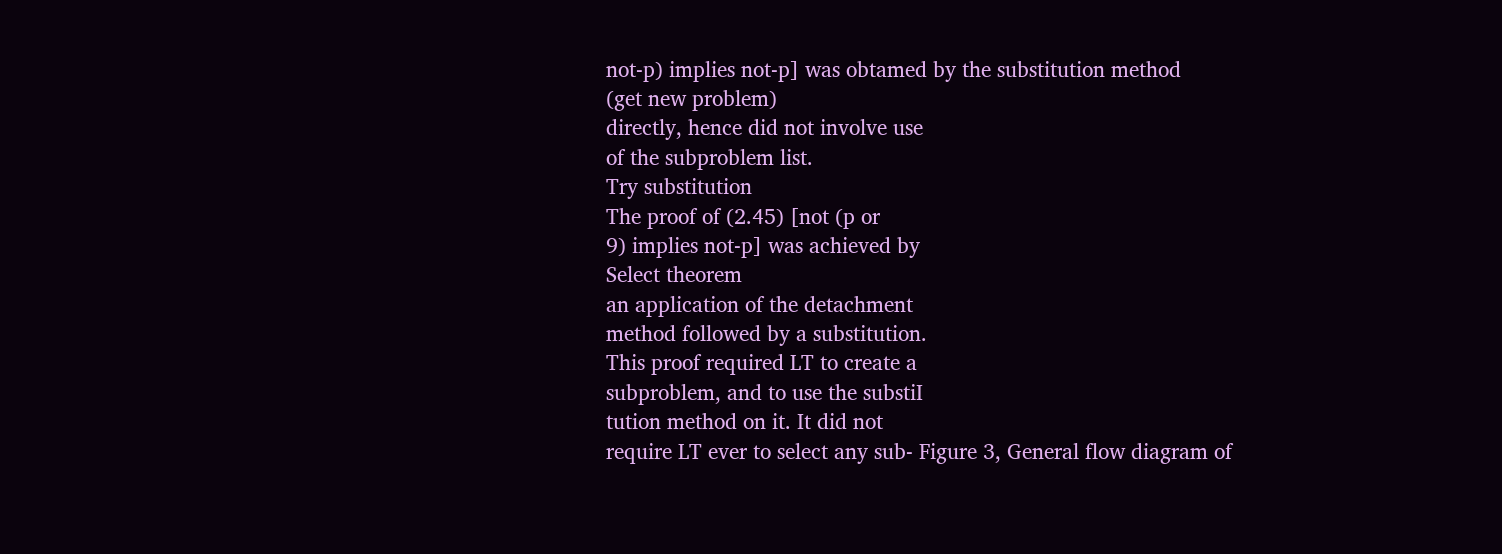not-p) implies not-p] was obtamed by the substitution method
(get new problem)
directly, hence did not involve use
of the subproblem list.
Try substitution
The proof of (2.45) [not (p or
9) implies not-p] was achieved by
Select theorem
an application of the detachment
method followed by a substitution.
This proof required LT to create a
subproblem, and to use the substiI
tution method on it. It did not
require LT ever to select any sub- Figure 3, General flow diagram of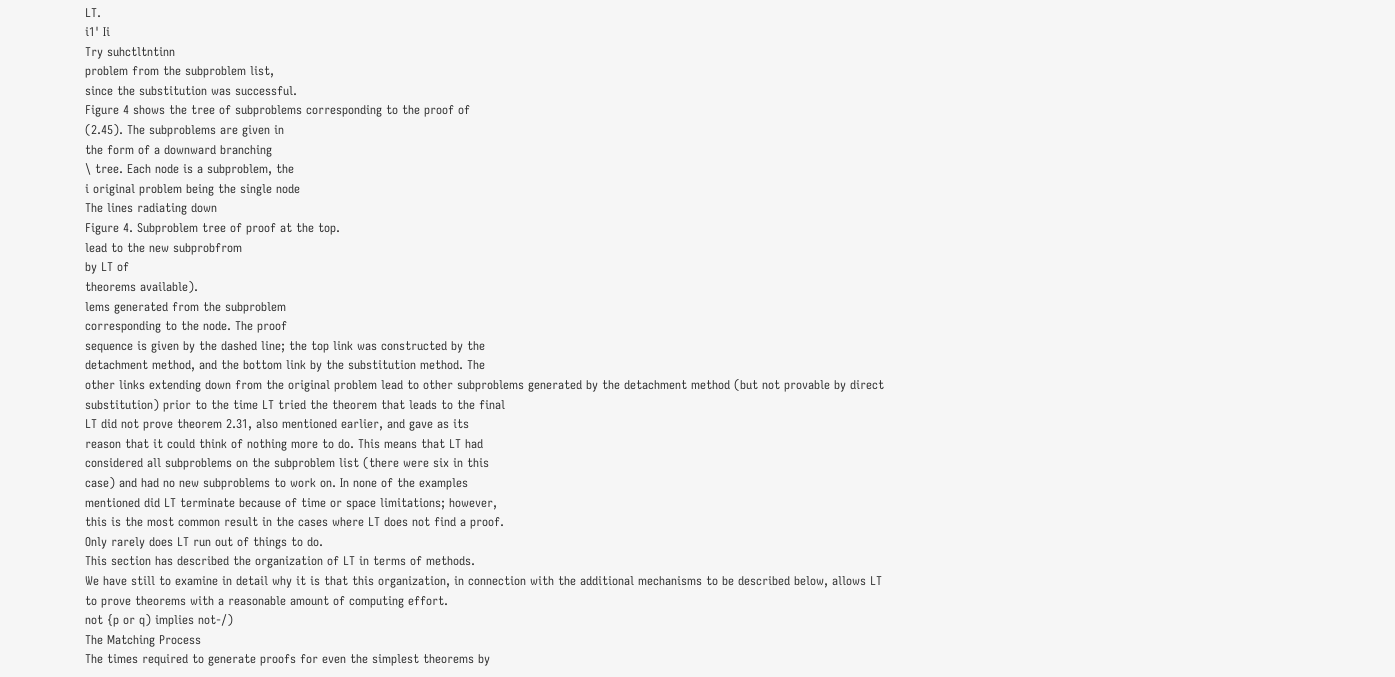LT.
i1' Ii
Try suhctltntinn
problem from the subproblem list,
since the substitution was successful.
Figure 4 shows the tree of subproblems corresponding to the proof of
(2.45). The subproblems are given in
the form of a downward branching
\ tree. Each node is a subproblem, the
i original problem being the single node
The lines radiating down
Figure 4. Subproblem tree of proof at the top.
lead to the new subprobfrom
by LT of
theorems available).
lems generated from the subproblem
corresponding to the node. The proof
sequence is given by the dashed line; the top link was constructed by the
detachment method, and the bottom link by the substitution method. The
other links extending down from the original problem lead to other subproblems generated by the detachment method (but not provable by direct
substitution) prior to the time LT tried the theorem that leads to the final
LT did not prove theorem 2.31, also mentioned earlier, and gave as its
reason that it could think of nothing more to do. This means that LT had
considered all subproblems on the subproblem list (there were six in this
case) and had no new subproblems to work on. In none of the examples
mentioned did LT terminate because of time or space limitations; however,
this is the most common result in the cases where LT does not find a proof.
Only rarely does LT run out of things to do.
This section has described the organization of LT in terms of methods.
We have still to examine in detail why it is that this organization, in connection with the additional mechanisms to be described below, allows LT
to prove theorems with a reasonable amount of computing effort.
not {p or q) implies not-/)
The Matching Process
The times required to generate proofs for even the simplest theorems by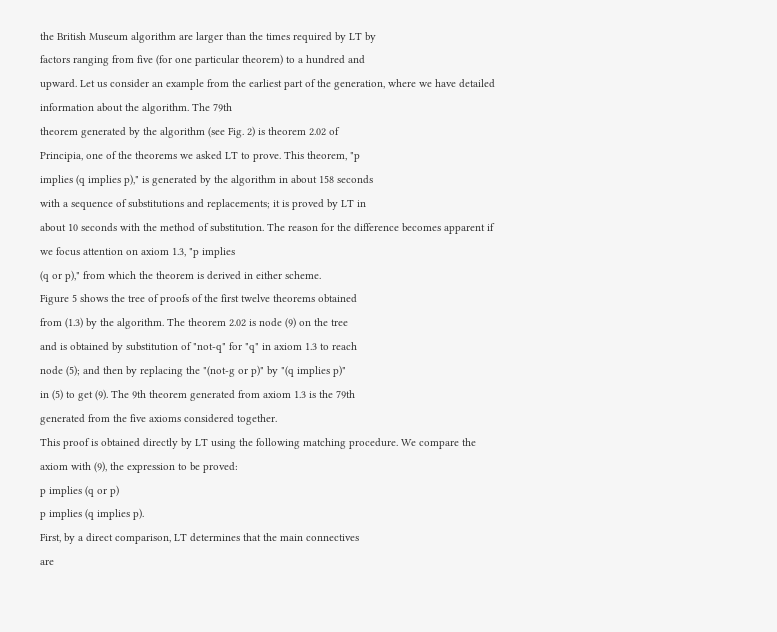the British Museum algorithm are larger than the times required by LT by
factors ranging from five (for one particular theorem) to a hundred and
upward. Let us consider an example from the earliest part of the generation, where we have detailed information about the algorithm. The 79th
theorem generated by the algorithm (see Fig. 2) is theorem 2.02 of
Principia, one of the theorems we asked LT to prove. This theorem, "p
implies (q implies p)," is generated by the algorithm in about 158 seconds
with a sequence of substitutions and replacements; it is proved by LT in
about 10 seconds with the method of substitution. The reason for the difference becomes apparent if we focus attention on axiom 1.3, "p implies
(q or p)," from which the theorem is derived in either scheme.
Figure 5 shows the tree of proofs of the first twelve theorems obtained
from (1.3) by the algorithm. The theorem 2.02 is node (9) on the tree
and is obtained by substitution of "not-q" for "q" in axiom 1.3 to reach
node (5); and then by replacing the "(not-g or p)" by "(q implies p)"
in (5) to get (9). The 9th theorem generated from axiom 1.3 is the 79th
generated from the five axioms considered together.
This proof is obtained directly by LT using the following matching procedure. We compare the axiom with (9), the expression to be proved:
p implies (q or p)
p implies (q implies p).
First, by a direct comparison, LT determines that the main connectives
are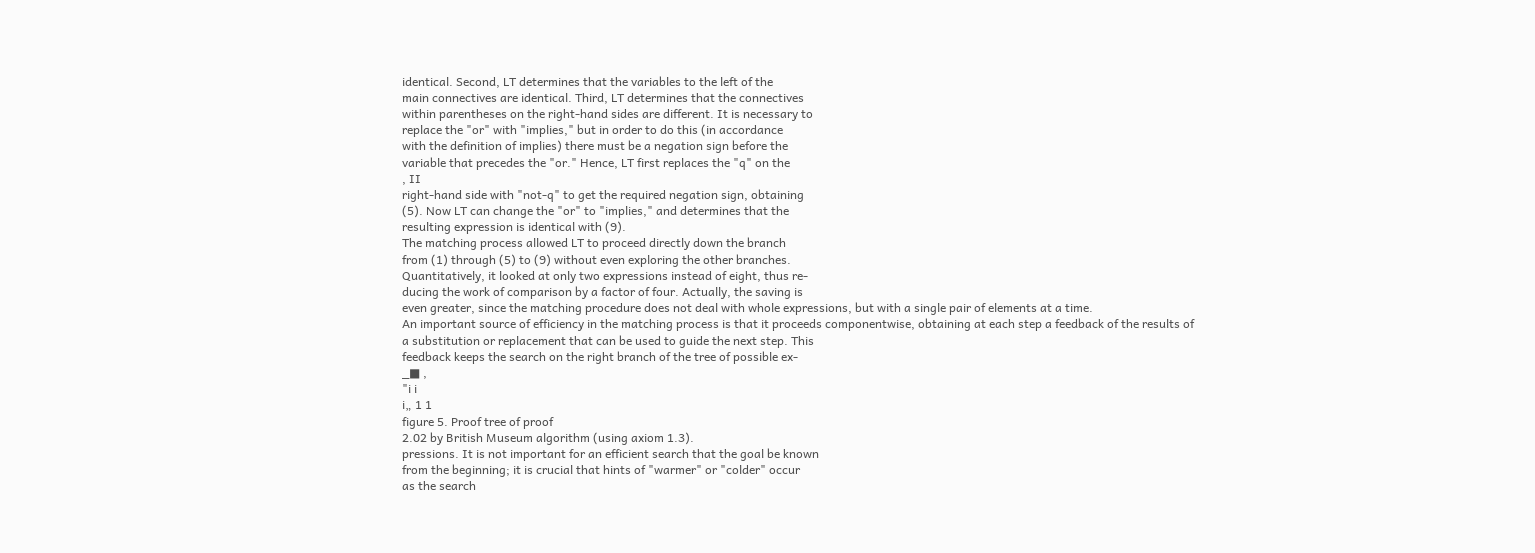identical. Second, LT determines that the variables to the left of the
main connectives are identical. Third, LT determines that the connectives
within parentheses on the right-hand sides are different. It is necessary to
replace the "or" with "implies," but in order to do this (in accordance
with the definition of implies) there must be a negation sign before the
variable that precedes the "or." Hence, LT first replaces the "q" on the
, II
right-hand side with "not-q" to get the required negation sign, obtaining
(5). Now LT can change the "or" to "implies," and determines that the
resulting expression is identical with (9).
The matching process allowed LT to proceed directly down the branch
from (1) through (5) to (9) without even exploring the other branches.
Quantitatively, it looked at only two expressions instead of eight, thus re-
ducing the work of comparison by a factor of four. Actually, the saving is
even greater, since the matching procedure does not deal with whole expressions, but with a single pair of elements at a time.
An important source of efficiency in the matching process is that it proceeds componentwise, obtaining at each step a feedback of the results of
a substitution or replacement that can be used to guide the next step. This
feedback keeps the search on the right branch of the tree of possible ex-
_■ ,
"i i
i„ 1 1
figure 5. Proof tree of proof
2.02 by British Museum algorithm (using axiom 1.3).
pressions. It is not important for an efficient search that the goal be known
from the beginning; it is crucial that hints of "warmer" or "colder" occur
as the search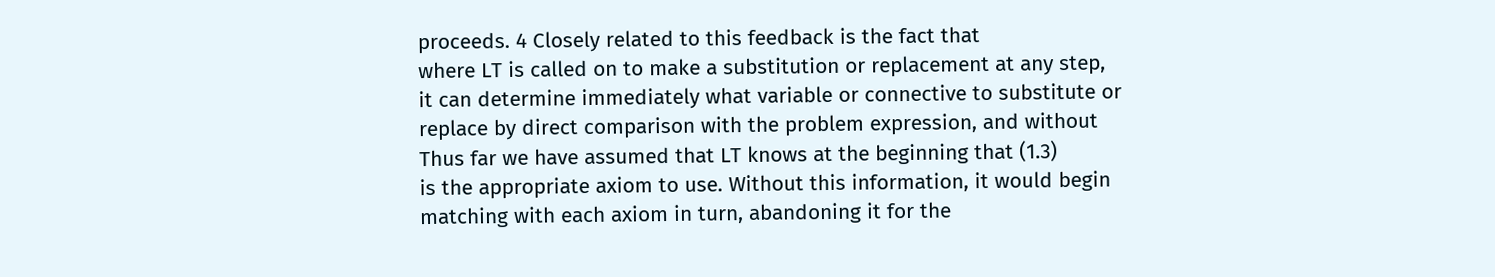proceeds. 4 Closely related to this feedback is the fact that
where LT is called on to make a substitution or replacement at any step,
it can determine immediately what variable or connective to substitute or
replace by direct comparison with the problem expression, and without
Thus far we have assumed that LT knows at the beginning that (1.3)
is the appropriate axiom to use. Without this information, it would begin
matching with each axiom in turn, abandoning it for the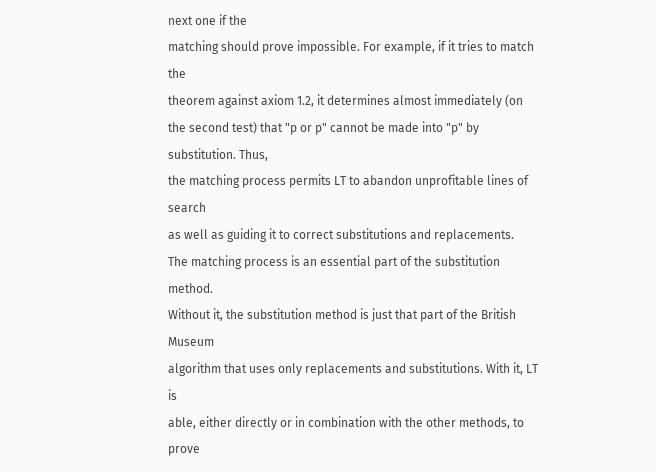next one if the
matching should prove impossible. For example, if it tries to match the
theorem against axiom 1.2, it determines almost immediately (on the second test) that "p or p" cannot be made into "p" by substitution. Thus,
the matching process permits LT to abandon unprofitable lines of search
as well as guiding it to correct substitutions and replacements.
The matching process is an essential part of the substitution method.
Without it, the substitution method is just that part of the British Museum
algorithm that uses only replacements and substitutions. With it, LT is
able, either directly or in combination with the other methods, to prove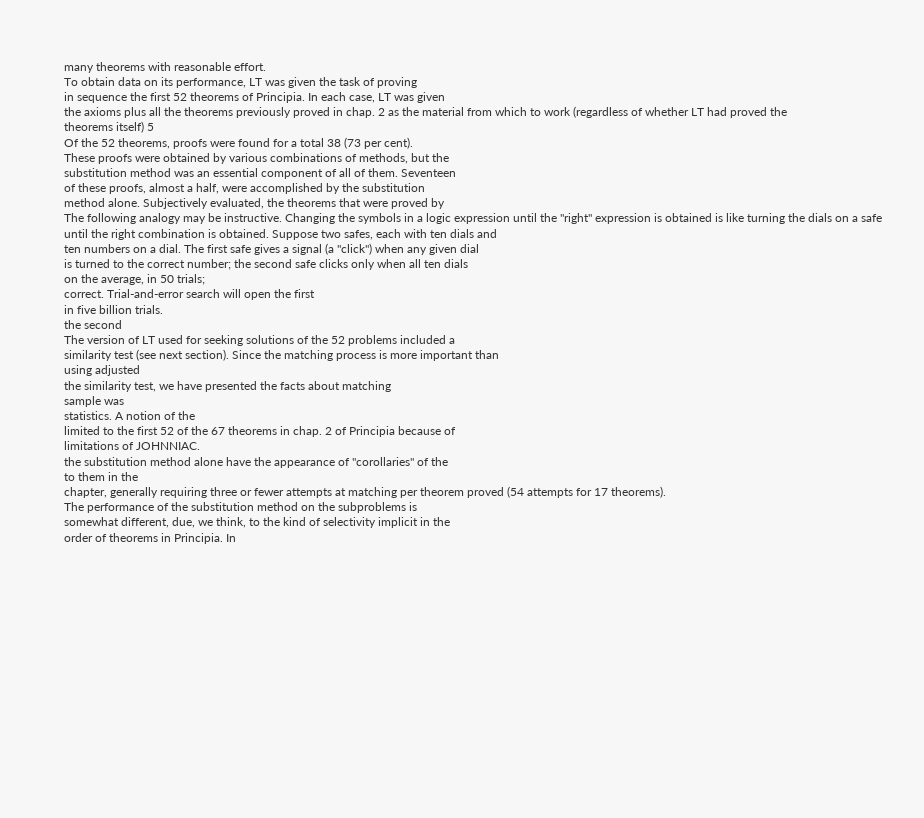many theorems with reasonable effort.
To obtain data on its performance, LT was given the task of proving
in sequence the first 52 theorems of Principia. In each case, LT was given
the axioms plus all the theorems previously proved in chap. 2 as the material from which to work (regardless of whether LT had proved the
theorems itself) 5
Of the 52 theorems, proofs were found for a total 38 (73 per cent).
These proofs were obtained by various combinations of methods, but the
substitution method was an essential component of all of them. Seventeen
of these proofs, almost a half, were accomplished by the substitution
method alone. Subjectively evaluated, the theorems that were proved by
The following analogy may be instructive. Changing the symbols in a logic expression until the "right" expression is obtained is like turning the dials on a safe
until the right combination is obtained. Suppose two safes, each with ten dials and
ten numbers on a dial. The first safe gives a signal (a "click") when any given dial
is turned to the correct number; the second safe clicks only when all ten dials
on the average, in 50 trials;
correct. Trial-and-error search will open the first
in five billion trials.
the second
The version of LT used for seeking solutions of the 52 problems included a
similarity test (see next section). Since the matching process is more important than
using adjusted
the similarity test, we have presented the facts about matching
sample was
statistics. A notion of the
limited to the first 52 of the 67 theorems in chap. 2 of Principia because of
limitations of JOHNNIAC.
the substitution method alone have the appearance of "corollaries" of the
to them in the
chapter, generally requiring three or fewer attempts at matching per theorem proved (54 attempts for 17 theorems).
The performance of the substitution method on the subproblems is
somewhat different, due, we think, to the kind of selectivity implicit in the
order of theorems in Principia. In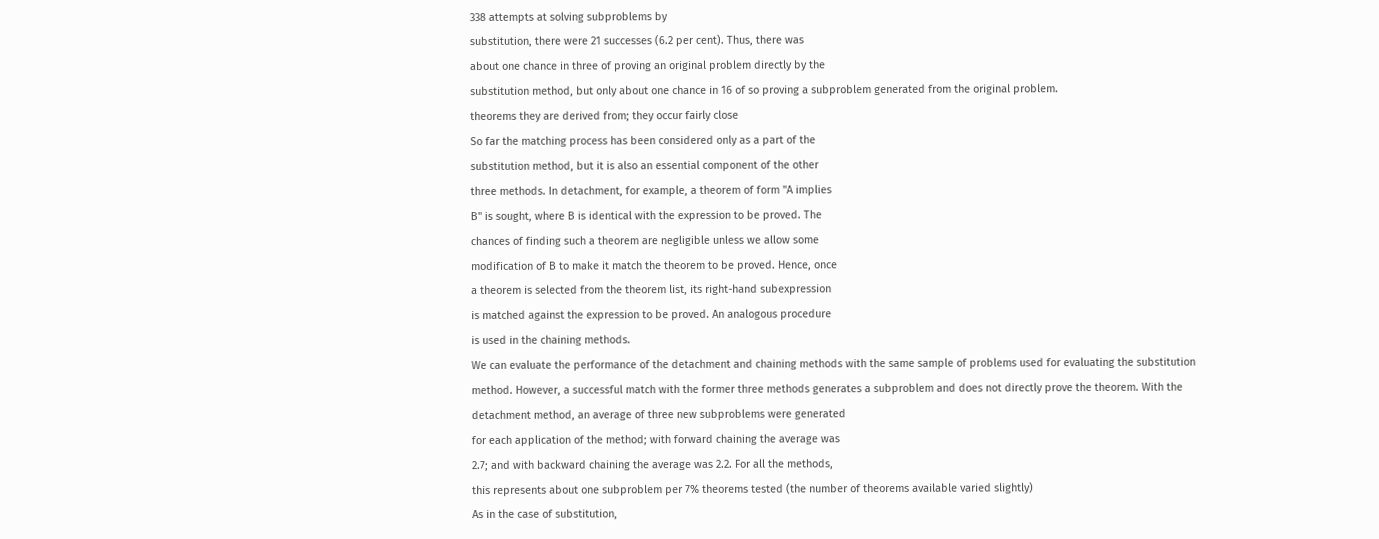338 attempts at solving subproblems by
substitution, there were 21 successes (6.2 per cent). Thus, there was
about one chance in three of proving an original problem directly by the
substitution method, but only about one chance in 16 of so proving a subproblem generated from the original problem.
theorems they are derived from; they occur fairly close
So far the matching process has been considered only as a part of the
substitution method, but it is also an essential component of the other
three methods. In detachment, for example, a theorem of form "A implies
B" is sought, where B is identical with the expression to be proved. The
chances of finding such a theorem are negligible unless we allow some
modification of B to make it match the theorem to be proved. Hence, once
a theorem is selected from the theorem list, its right-hand subexpression
is matched against the expression to be proved. An analogous procedure
is used in the chaining methods.
We can evaluate the performance of the detachment and chaining methods with the same sample of problems used for evaluating the substitution
method. However, a successful match with the former three methods generates a subproblem and does not directly prove the theorem. With the
detachment method, an average of three new subproblems were generated
for each application of the method; with forward chaining the average was
2.7; and with backward chaining the average was 2.2. For all the methods,
this represents about one subproblem per 7% theorems tested (the number of theorems available varied slightly)
As in the case of substitution,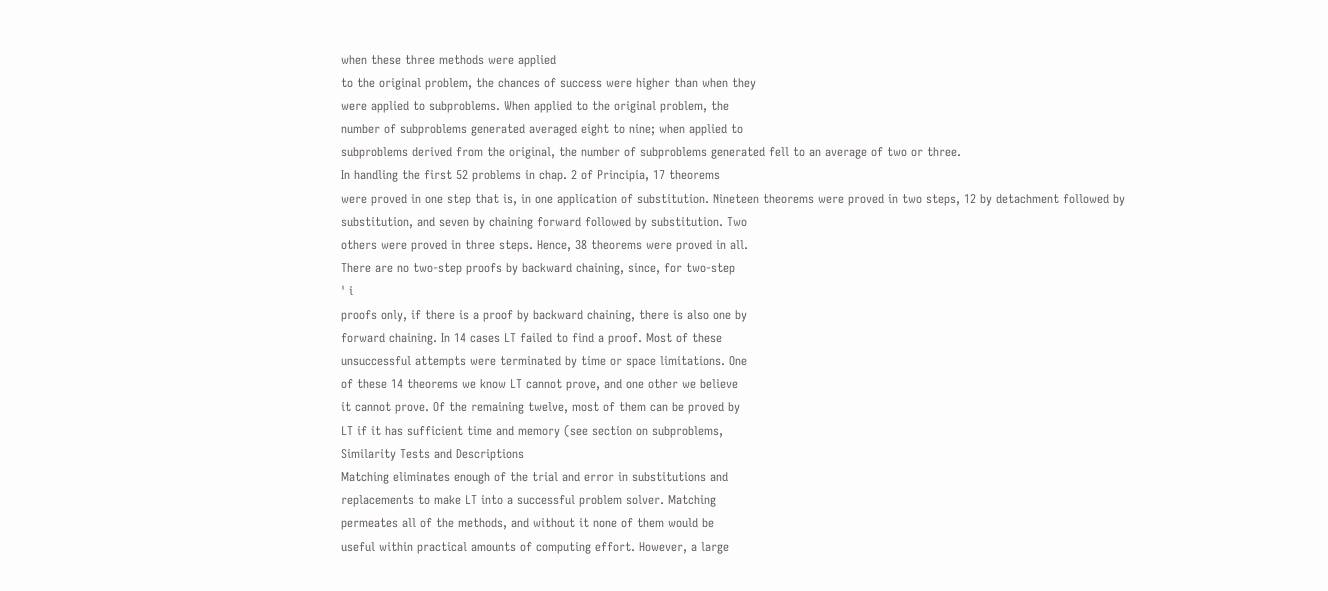when these three methods were applied
to the original problem, the chances of success were higher than when they
were applied to subproblems. When applied to the original problem, the
number of subproblems generated averaged eight to nine; when applied to
subproblems derived from the original, the number of subproblems generated fell to an average of two or three.
In handling the first 52 problems in chap. 2 of Principia, 17 theorems
were proved in one step that is, in one application of substitution. Nineteen theorems were proved in two steps, 12 by detachment followed by
substitution, and seven by chaining forward followed by substitution. Two
others were proved in three steps. Hence, 38 theorems were proved in all.
There are no two-step proofs by backward chaining, since, for two-step
' i
proofs only, if there is a proof by backward chaining, there is also one by
forward chaining. In 14 cases LT failed to find a proof. Most of these
unsuccessful attempts were terminated by time or space limitations. One
of these 14 theorems we know LT cannot prove, and one other we believe
it cannot prove. Of the remaining twelve, most of them can be proved by
LT if it has sufficient time and memory (see section on subproblems,
Similarity Tests and Descriptions
Matching eliminates enough of the trial and error in substitutions and
replacements to make LT into a successful problem solver. Matching
permeates all of the methods, and without it none of them would be
useful within practical amounts of computing effort. However, a large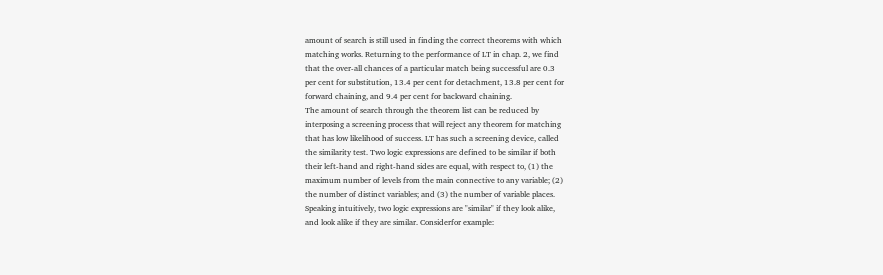amount of search is still used in finding the correct theorems with which
matching works. Returning to the performance of LT in chap. 2, we find
that the over-all chances of a particular match being successful are 0.3
per cent for substitution, 13.4 per cent for detachment, 13.8 per cent for
forward chaining, and 9.4 per cent for backward chaining.
The amount of search through the theorem list can be reduced by
interposing a screening process that will reject any theorem for matching
that has low likelihood of success. LT has such a screening device, called
the similarity test. Two logic expressions are defined to be similar if both
their left-hand and right-hand sides are equal, with respect to, (1) the
maximum number of levels from the main connective to any variable; (2)
the number of distinct variables; and (3) the number of variable places.
Speaking intuitively, two logic expressions are "similar" if they look alike,
and look alike if they are similar. Considerfor example: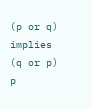(p or q) implies (q or p)
p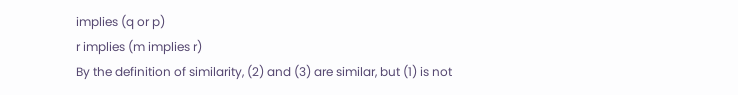implies (q or p)
r implies (m implies r)
By the definition of similarity, (2) and (3) are similar, but (1) is not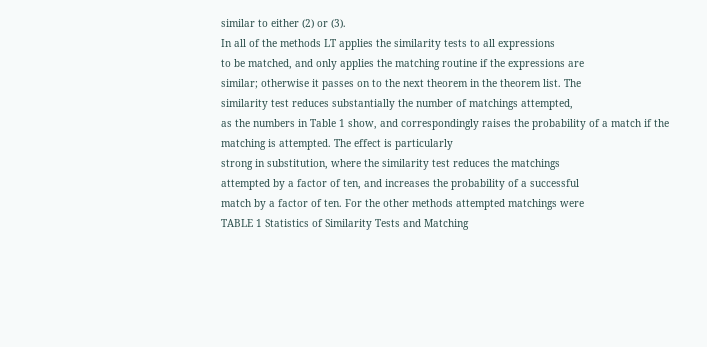similar to either (2) or (3).
In all of the methods LT applies the similarity tests to all expressions
to be matched, and only applies the matching routine if the expressions are
similar; otherwise it passes on to the next theorem in the theorem list. The
similarity test reduces substantially the number of matchings attempted,
as the numbers in Table 1 show, and correspondingly raises the probability of a match if the matching is attempted. The effect is particularly
strong in substitution, where the similarity test reduces the matchings
attempted by a factor of ten, and increases the probability of a successful
match by a factor of ten. For the other methods attempted matchings were
TABLE 1 Statistics of Similarity Tests and Matching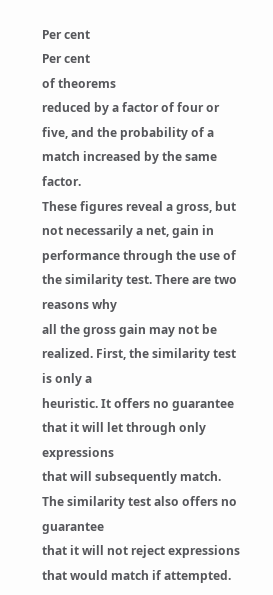Per cent
Per cent
of theorems
reduced by a factor of four or five, and the probability of a match increased by the same factor.
These figures reveal a gross, but not necessarily a net, gain in performance through the use of the similarity test. There are two reasons why
all the gross gain may not be realized. First, the similarity test is only a
heuristic. It offers no guarantee that it will let through only expressions
that will subsequently match. The similarity test also offers no guarantee
that it will not reject expressions that would match if attempted.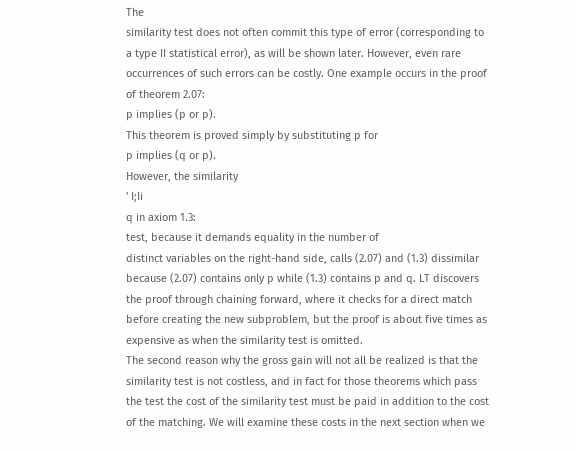The
similarity test does not often commit this type of error (corresponding to
a type II statistical error), as will be shown later. However, even rare
occurrences of such errors can be costly. One example occurs in the proof
of theorem 2.07:
p implies (p or p).
This theorem is proved simply by substituting p for
p implies (q or p).
However, the similarity
' I;Ii
q in axiom 1.3:
test, because it demands equality in the number of
distinct variables on the right-hand side, calls (2.07) and (1.3) dissimilar
because (2.07) contains only p while (1.3) contains p and q. LT discovers
the proof through chaining forward, where it checks for a direct match
before creating the new subproblem, but the proof is about five times as
expensive as when the similarity test is omitted.
The second reason why the gross gain will not all be realized is that the
similarity test is not costless, and in fact for those theorems which pass
the test the cost of the similarity test must be paid in addition to the cost
of the matching. We will examine these costs in the next section when we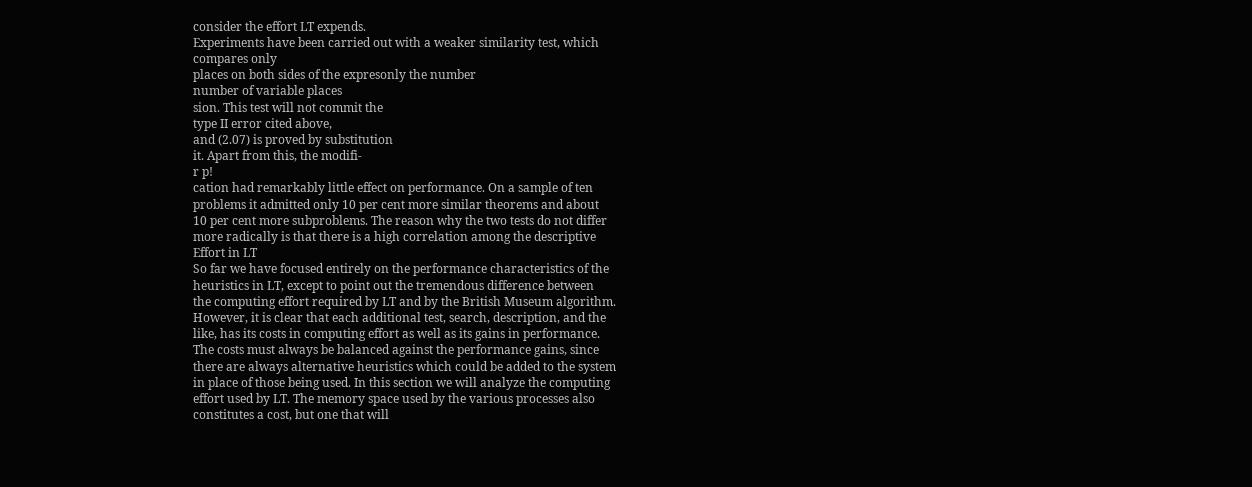consider the effort LT expends.
Experiments have been carried out with a weaker similarity test, which
compares only
places on both sides of the expresonly the number
number of variable places
sion. This test will not commit the
type II error cited above,
and (2.07) is proved by substitution
it. Apart from this, the modifi-
r p!
cation had remarkably little effect on performance. On a sample of ten
problems it admitted only 10 per cent more similar theorems and about
10 per cent more subproblems. The reason why the two tests do not differ
more radically is that there is a high correlation among the descriptive
Effort in LT
So far we have focused entirely on the performance characteristics of the
heuristics in LT, except to point out the tremendous difference between
the computing effort required by LT and by the British Museum algorithm.
However, it is clear that each additional test, search, description, and the
like, has its costs in computing effort as well as its gains in performance.
The costs must always be balanced against the performance gains, since
there are always alternative heuristics which could be added to the system
in place of those being used. In this section we will analyze the computing
effort used by LT. The memory space used by the various processes also
constitutes a cost, but one that will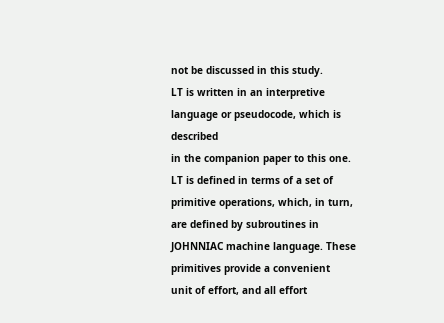not be discussed in this study.
LT is written in an interpretive language or pseudocode, which is described
in the companion paper to this one. LT is defined in terms of a set of
primitive operations, which, in turn, are defined by subroutines in
JOHNNIAC machine language. These primitives provide a convenient
unit of effort, and all effort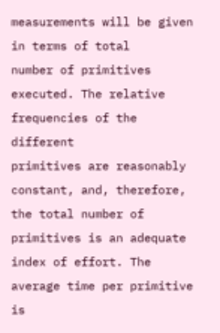measurements will be given in terms of total
number of primitives executed. The relative frequencies of the different
primitives are reasonably constant, and, therefore, the total number of
primitives is an adequate index of effort. The average time per primitive is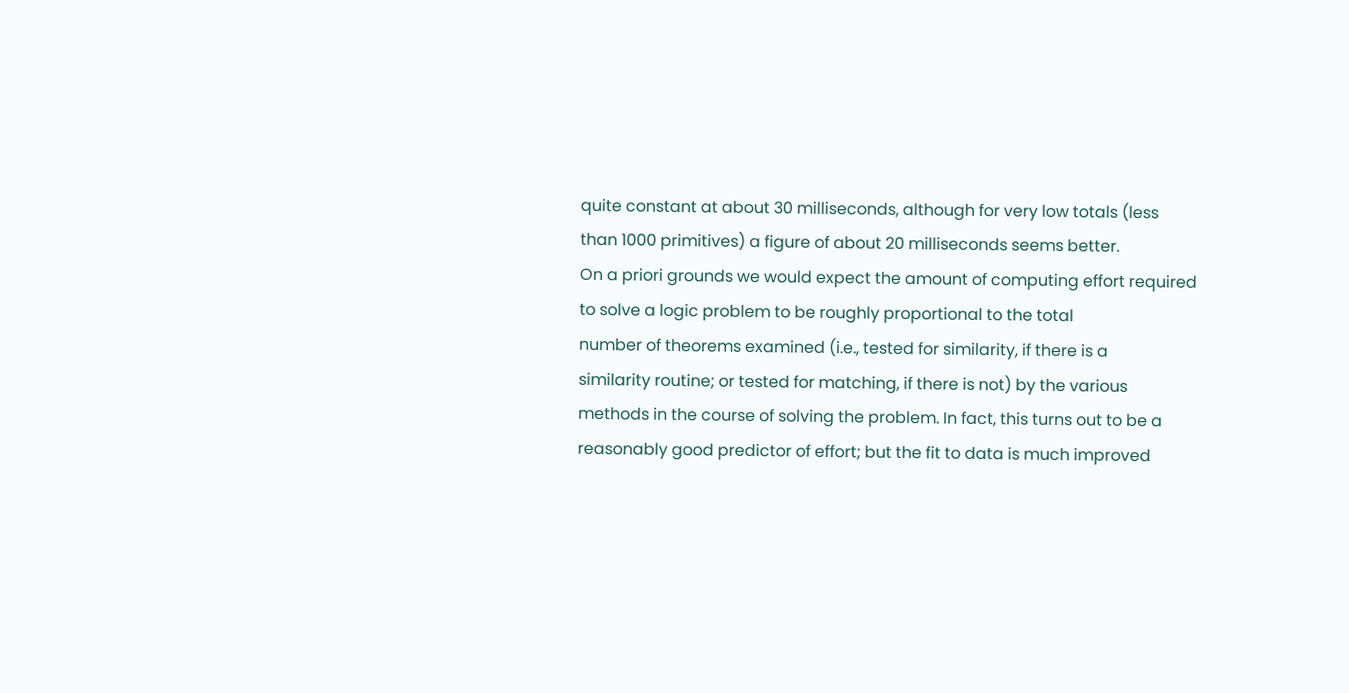quite constant at about 30 milliseconds, although for very low totals (less
than 1000 primitives) a figure of about 20 milliseconds seems better.
On a priori grounds we would expect the amount of computing effort required to solve a logic problem to be roughly proportional to the total
number of theorems examined (i.e., tested for similarity, if there is a
similarity routine; or tested for matching, if there is not) by the various
methods in the course of solving the problem. In fact, this turns out to be a
reasonably good predictor of effort; but the fit to data is much improved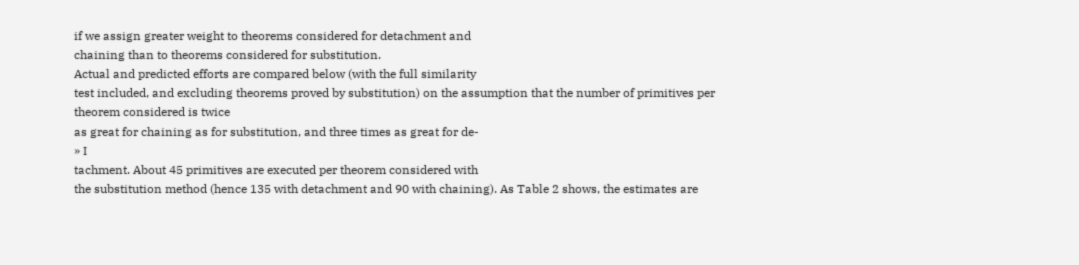if we assign greater weight to theorems considered for detachment and
chaining than to theorems considered for substitution.
Actual and predicted efforts are compared below (with the full similarity
test included, and excluding theorems proved by substitution) on the assumption that the number of primitives per theorem considered is twice
as great for chaining as for substitution, and three times as great for de-
» I
tachment. About 45 primitives are executed per theorem considered with
the substitution method (hence 135 with detachment and 90 with chaining). As Table 2 shows, the estimates are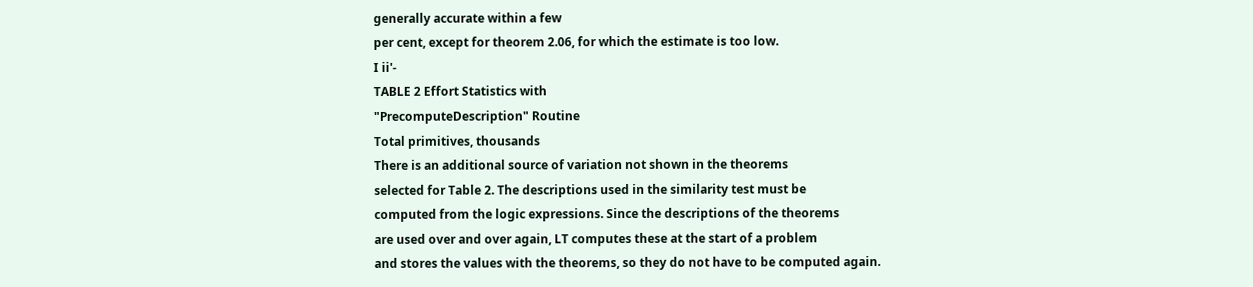generally accurate within a few
per cent, except for theorem 2.06, for which the estimate is too low.
I ii'-
TABLE 2 Effort Statistics with
"PrecomputeDescription" Routine
Total primitives, thousands
There is an additional source of variation not shown in the theorems
selected for Table 2. The descriptions used in the similarity test must be
computed from the logic expressions. Since the descriptions of the theorems
are used over and over again, LT computes these at the start of a problem
and stores the values with the theorems, so they do not have to be computed again.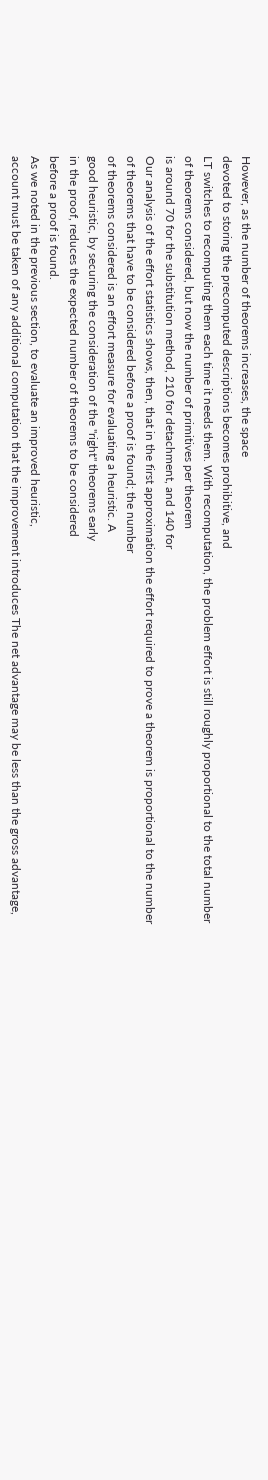However, as the number of theorems increases, the space
devoted to storing the precomputed descriptions becomes prohibitive, and
LT switches to recomputing them each time it needs them. With recomputation, the problem effort is still roughly proportional to the total number
of theorems considered, but now the number of primitives per theorem
is around 70 for the substitution method, 210 for detachment, and 140 for
Our analysis of the effort statistics shows, then, that in the first approximation the effort required to prove a theorem is proportional to the number
of theorems that have to be considered before a proof is found; the number
of theorems considered is an effort measure for evaluating a heuristic. A
good heuristic, by securing the consideration of the "right" theorems early
in the proof, reduces the expected number of theorems to be considered
before a proof is found.
As we noted in the previous section, to evaluate an improved heuristic,
account must be taken of any additional computation that the improvement introduces The net advantage may be less than the gross advantage,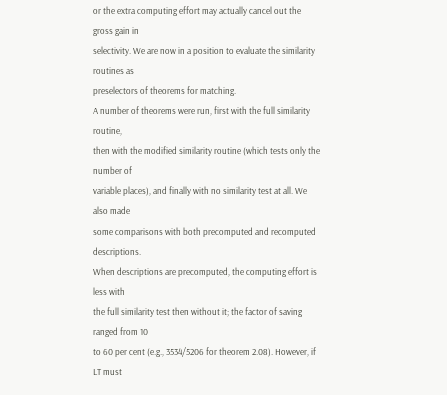or the extra computing effort may actually cancel out the gross gain in
selectivity. We are now in a position to evaluate the similarity routines as
preselectors of theorems for matching.
A number of theorems were run, first with the full similarity routine,
then with the modified similarity routine (which tests only the number of
variable places), and finally with no similarity test at all. We also made
some comparisons with both precomputed and recomputed descriptions.
When descriptions are precomputed, the computing effort is less with
the full similarity test then without it; the factor of saving ranged from 10
to 60 per cent (e.g., 3534/5206 for theorem 2.08). However, if LT must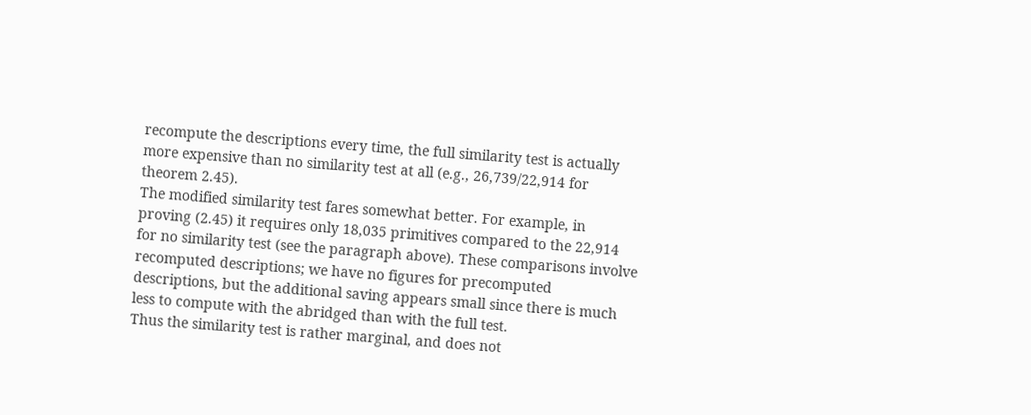recompute the descriptions every time, the full similarity test is actually
more expensive than no similarity test at all (e.g., 26,739/22,914 for
theorem 2.45).
The modified similarity test fares somewhat better. For example, in
proving (2.45) it requires only 18,035 primitives compared to the 22,914
for no similarity test (see the paragraph above). These comparisons involve recomputed descriptions; we have no figures for precomputed
descriptions, but the additional saving appears small since there is much
less to compute with the abridged than with the full test.
Thus the similarity test is rather marginal, and does not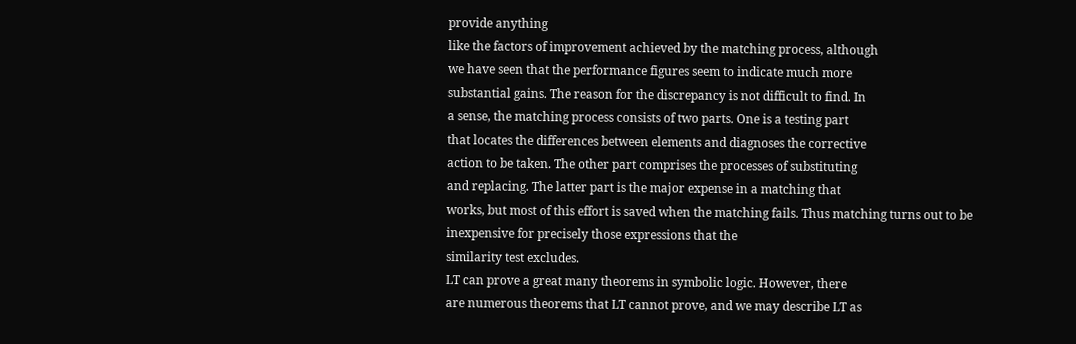provide anything
like the factors of improvement achieved by the matching process, although
we have seen that the performance figures seem to indicate much more
substantial gains. The reason for the discrepancy is not difficult to find. In
a sense, the matching process consists of two parts. One is a testing part
that locates the differences between elements and diagnoses the corrective
action to be taken. The other part comprises the processes of substituting
and replacing. The latter part is the major expense in a matching that
works, but most of this effort is saved when the matching fails. Thus matching turns out to be inexpensive for precisely those expressions that the
similarity test excludes.
LT can prove a great many theorems in symbolic logic. However, there
are numerous theorems that LT cannot prove, and we may describe LT as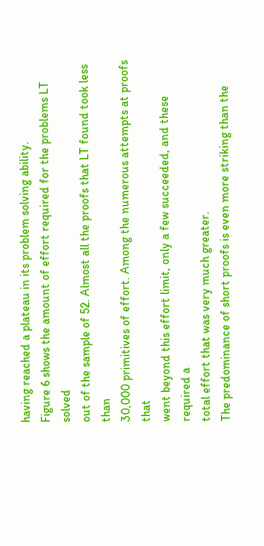having reached a plateau in its problem solving ability.
Figure 6 shows the amount of effort required for the problems LT solved
out of the sample of 52. Almost all the proofs that LT found took less than
30,000 primitives of effort. Among the numerous attempts at proofs that
went beyond this effort limit, only a few succeeded, and these required a
total effort that was very much greater.
The predominance of short proofs is even more striking than the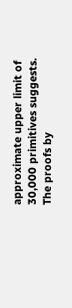approximate upper limit of 30,000 primitives suggests. The proofs by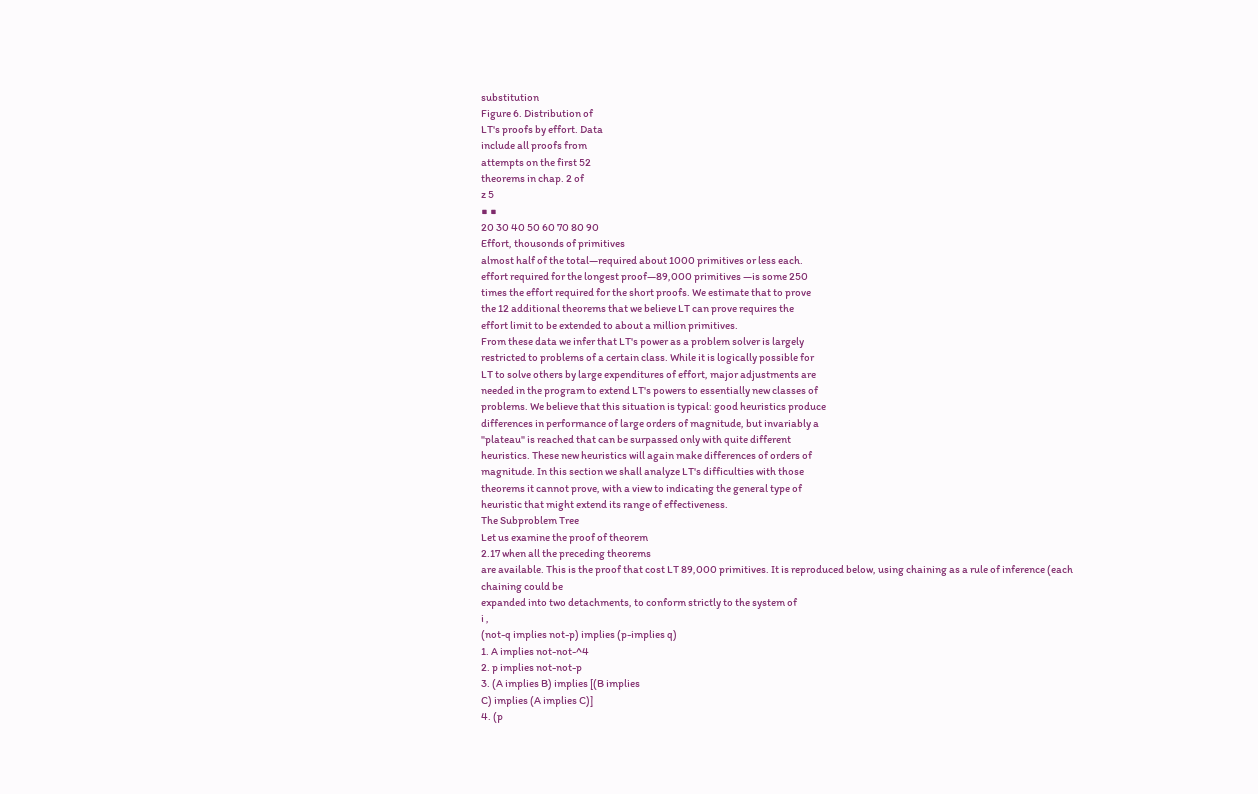substitution
Figure 6. Distribution of
LT's proofs by effort. Data
include all proofs from
attempts on the first 52
theorems in chap. 2 of
z 5
■ ■
20 30 40 50 60 70 80 90
Effort, thousonds of primitives
almost half of the total—required about 1000 primitives or less each.
effort required for the longest proof—89,000 primitives —is some 250
times the effort required for the short proofs. We estimate that to prove
the 12 additional theorems that we believe LT can prove requires the
effort limit to be extended to about a million primitives.
From these data we infer that LT's power as a problem solver is largely
restricted to problems of a certain class. While it is logically possible for
LT to solve others by large expenditures of effort, major adjustments are
needed in the program to extend LT's powers to essentially new classes of
problems. We believe that this situation is typical: good heuristics produce
differences in performance of large orders of magnitude, but invariably a
"plateau" is reached that can be surpassed only with quite different
heuristics. These new heuristics will again make differences of orders of
magnitude. In this section we shall analyze LT's difficulties with those
theorems it cannot prove, with a view to indicating the general type of
heuristic that might extend its range of effectiveness.
The Subproblem Tree
Let us examine the proof of theorem
2.17 when all the preceding theorems
are available. This is the proof that cost LT 89,000 primitives. It is reproduced below, using chaining as a rule of inference (each chaining could be
expanded into two detachments, to conform strictly to the system of
i ,
(not-q implies not-p) implies (p-implies q)
1. A implies not-not-^4
2. p implies not-not-p
3. (A implies B) implies [(B implies
C) implies (A implies C)]
4. (p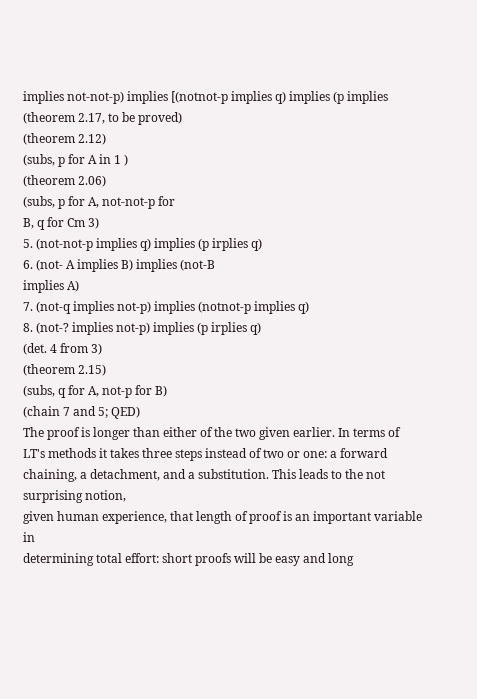implies not-not-p) implies [(notnot-p implies q) implies (p implies
(theorem 2.17, to be proved)
(theorem 2.12)
(subs, p for A in 1 )
(theorem 2.06)
(subs, p for A, not-not-p for
B, q for Cm 3)
5. (not-not-p implies q) implies (p irplies q)
6. (not- A implies B) implies (not-B
implies A)
7. (not-q implies not-p) implies (notnot-p implies q)
8. (not-? implies not-p) implies (p irplies q)
(det. 4 from 3)
(theorem 2.15)
(subs, q for A, not-p for B)
(chain 7 and 5; QED)
The proof is longer than either of the two given earlier. In terms of
LT's methods it takes three steps instead of two or one: a forward chaining, a detachment, and a substitution. This leads to the not surprising notion,
given human experience, that length of proof is an important variable in
determining total effort: short proofs will be easy and long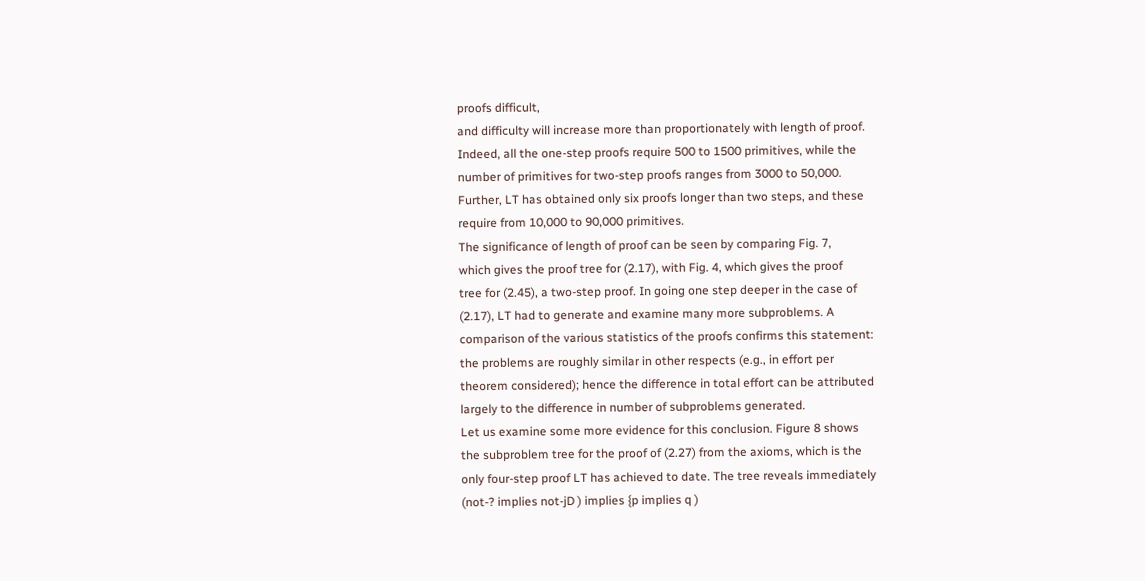proofs difficult,
and difficulty will increase more than proportionately with length of proof.
Indeed, all the one-step proofs require 500 to 1500 primitives, while the
number of primitives for two-step proofs ranges from 3000 to 50,000.
Further, LT has obtained only six proofs longer than two steps, and these
require from 10,000 to 90,000 primitives.
The significance of length of proof can be seen by comparing Fig. 7,
which gives the proof tree for (2.17), with Fig. 4, which gives the proof
tree for (2.45), a two-step proof. In going one step deeper in the case of
(2.17), LT had to generate and examine many more subproblems. A
comparison of the various statistics of the proofs confirms this statement:
the problems are roughly similar in other respects (e.g., in effort per
theorem considered); hence the difference in total effort can be attributed
largely to the difference in number of subproblems generated.
Let us examine some more evidence for this conclusion. Figure 8 shows
the subproblem tree for the proof of (2.27) from the axioms, which is the
only four-step proof LT has achieved to date. The tree reveals immediately
(not-? implies not-jD ) implies {p implies q )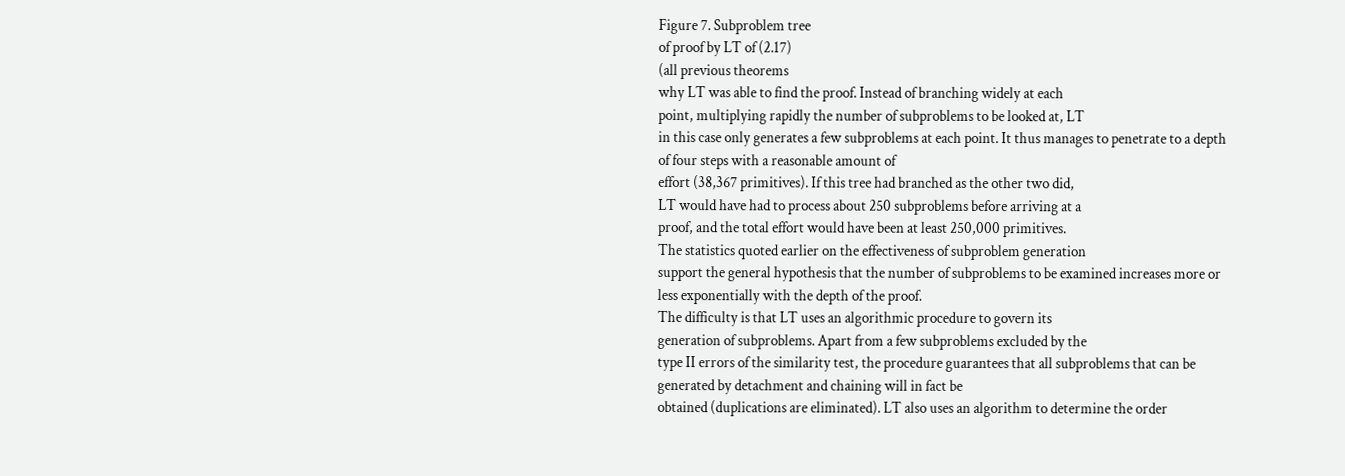Figure 7. Subproblem tree
of proof by LT of (2.17)
(all previous theorems
why LT was able to find the proof. Instead of branching widely at each
point, multiplying rapidly the number of subproblems to be looked at, LT
in this case only generates a few subproblems at each point. It thus manages to penetrate to a depth of four steps with a reasonable amount of
effort (38,367 primitives). If this tree had branched as the other two did,
LT would have had to process about 250 subproblems before arriving at a
proof, and the total effort would have been at least 250,000 primitives.
The statistics quoted earlier on the effectiveness of subproblem generation
support the general hypothesis that the number of subproblems to be examined increases more or less exponentially with the depth of the proof.
The difficulty is that LT uses an algorithmic procedure to govern its
generation of subproblems. Apart from a few subproblems excluded by the
type II errors of the similarity test, the procedure guarantees that all subproblems that can be generated by detachment and chaining will in fact be
obtained (duplications are eliminated). LT also uses an algorithm to determine the order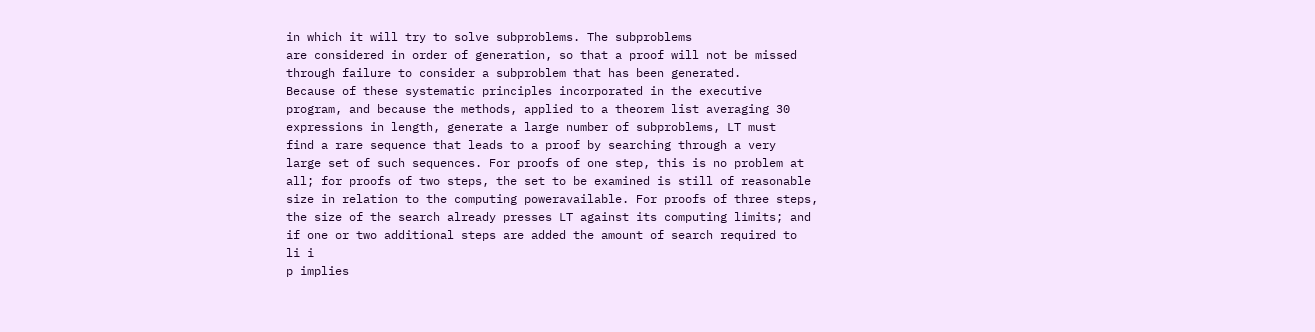in which it will try to solve subproblems. The subproblems
are considered in order of generation, so that a proof will not be missed
through failure to consider a subproblem that has been generated.
Because of these systematic principles incorporated in the executive
program, and because the methods, applied to a theorem list averaging 30
expressions in length, generate a large number of subproblems, LT must
find a rare sequence that leads to a proof by searching through a very
large set of such sequences. For proofs of one step, this is no problem at
all; for proofs of two steps, the set to be examined is still of reasonable
size in relation to the computing poweravailable. For proofs of three steps,
the size of the search already presses LT against its computing limits; and
if one or two additional steps are added the amount of search required to
li i
p implies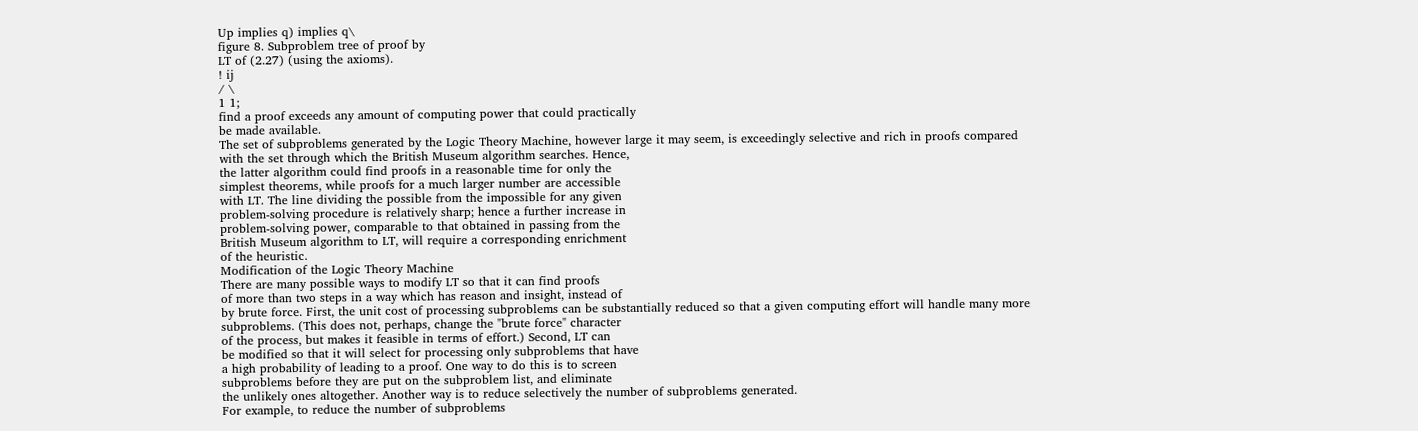Up implies q) implies q\
figure 8. Subproblem tree of proof by
LT of (2.27) (using the axioms).
! ij
/ \
1 1;
find a proof exceeds any amount of computing power that could practically
be made available.
The set of subproblems generated by the Logic Theory Machine, however large it may seem, is exceedingly selective and rich in proofs compared
with the set through which the British Museum algorithm searches. Hence,
the latter algorithm could find proofs in a reasonable time for only the
simplest theorems, while proofs for a much larger number are accessible
with LT. The line dividing the possible from the impossible for any given
problem-solving procedure is relatively sharp; hence a further increase in
problem-solving power, comparable to that obtained in passing from the
British Museum algorithm to LT, will require a corresponding enrichment
of the heuristic.
Modification of the Logic Theory Machine
There are many possible ways to modify LT so that it can find proofs
of more than two steps in a way which has reason and insight, instead of
by brute force. First, the unit cost of processing subproblems can be substantially reduced so that a given computing effort will handle many more
subproblems. (This does not, perhaps, change the "brute force" character
of the process, but makes it feasible in terms of effort.) Second, LT can
be modified so that it will select for processing only subproblems that have
a high probability of leading to a proof. One way to do this is to screen
subproblems before they are put on the subproblem list, and eliminate
the unlikely ones altogether. Another way is to reduce selectively the number of subproblems generated.
For example, to reduce the number of subproblems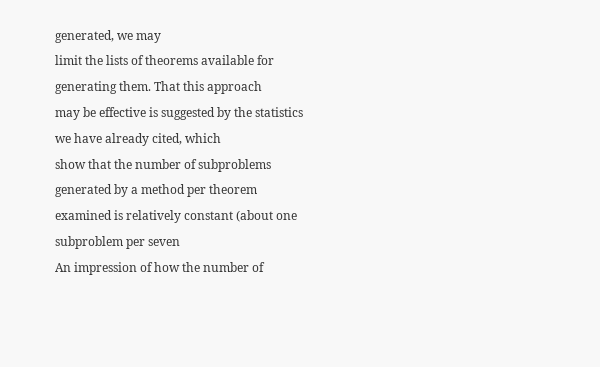generated, we may
limit the lists of theorems available for generating them. That this approach
may be effective is suggested by the statistics we have already cited, which
show that the number of subproblems generated by a method per theorem
examined is relatively constant (about one subproblem per seven
An impression of how the number of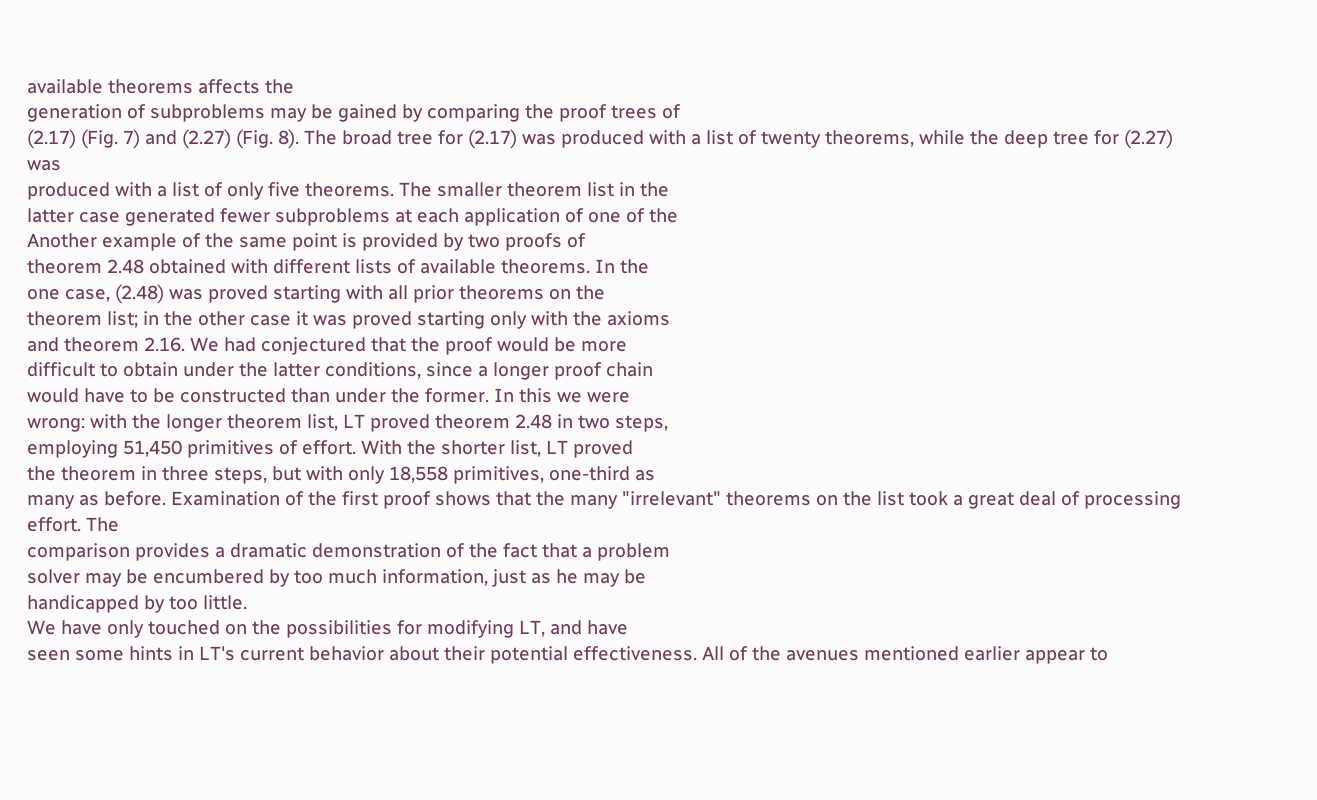available theorems affects the
generation of subproblems may be gained by comparing the proof trees of
(2.17) (Fig. 7) and (2.27) (Fig. 8). The broad tree for (2.17) was produced with a list of twenty theorems, while the deep tree for (2.27) was
produced with a list of only five theorems. The smaller theorem list in the
latter case generated fewer subproblems at each application of one of the
Another example of the same point is provided by two proofs of
theorem 2.48 obtained with different lists of available theorems. In the
one case, (2.48) was proved starting with all prior theorems on the
theorem list; in the other case it was proved starting only with the axioms
and theorem 2.16. We had conjectured that the proof would be more
difficult to obtain under the latter conditions, since a longer proof chain
would have to be constructed than under the former. In this we were
wrong: with the longer theorem list, LT proved theorem 2.48 in two steps,
employing 51,450 primitives of effort. With the shorter list, LT proved
the theorem in three steps, but with only 18,558 primitives, one-third as
many as before. Examination of the first proof shows that the many "irrelevant" theorems on the list took a great deal of processing effort. The
comparison provides a dramatic demonstration of the fact that a problem
solver may be encumbered by too much information, just as he may be
handicapped by too little.
We have only touched on the possibilities for modifying LT, and have
seen some hints in LT's current behavior about their potential effectiveness. All of the avenues mentioned earlier appear to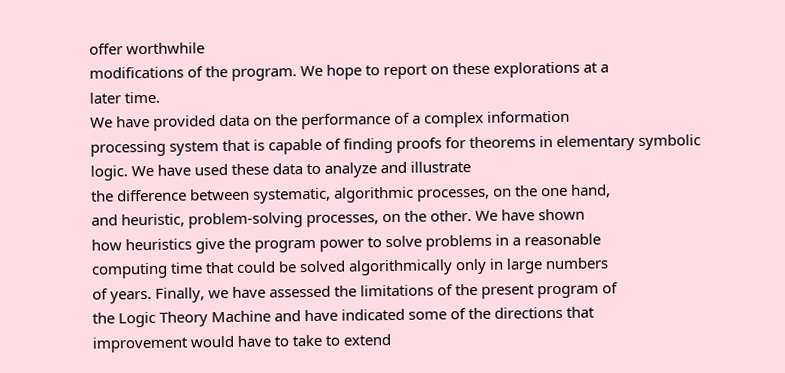offer worthwhile
modifications of the program. We hope to report on these explorations at a
later time.
We have provided data on the performance of a complex information
processing system that is capable of finding proofs for theorems in elementary symbolic logic. We have used these data to analyze and illustrate
the difference between systematic, algorithmic processes, on the one hand,
and heuristic, problem-solving processes, on the other. We have shown
how heuristics give the program power to solve problems in a reasonable
computing time that could be solved algorithmically only in large numbers
of years. Finally, we have assessed the limitations of the present program of
the Logic Theory Machine and have indicated some of the directions that
improvement would have to take to extend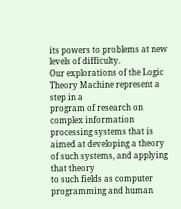its powers to problems at new
levels of difficulty.
Our explorations of the Logic Theory Machine represent a step in a
program of research on complex information processing systems that is
aimed at developing a theory of such systems, and applying that theory
to such fields as computer programming and human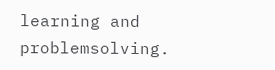learning and problemsolving.